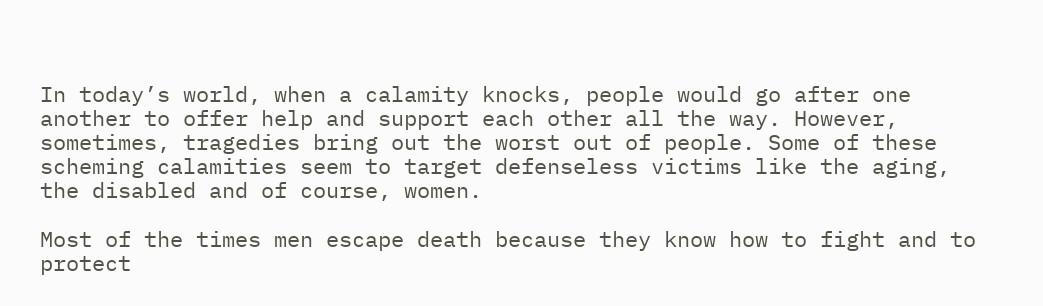In today’s world, when a calamity knocks, people would go after one another to offer help and support each other all the way. However, sometimes, tragedies bring out the worst out of people. Some of these scheming calamities seem to target defenseless victims like the aging, the disabled and of course, women.

Most of the times men escape death because they know how to fight and to protect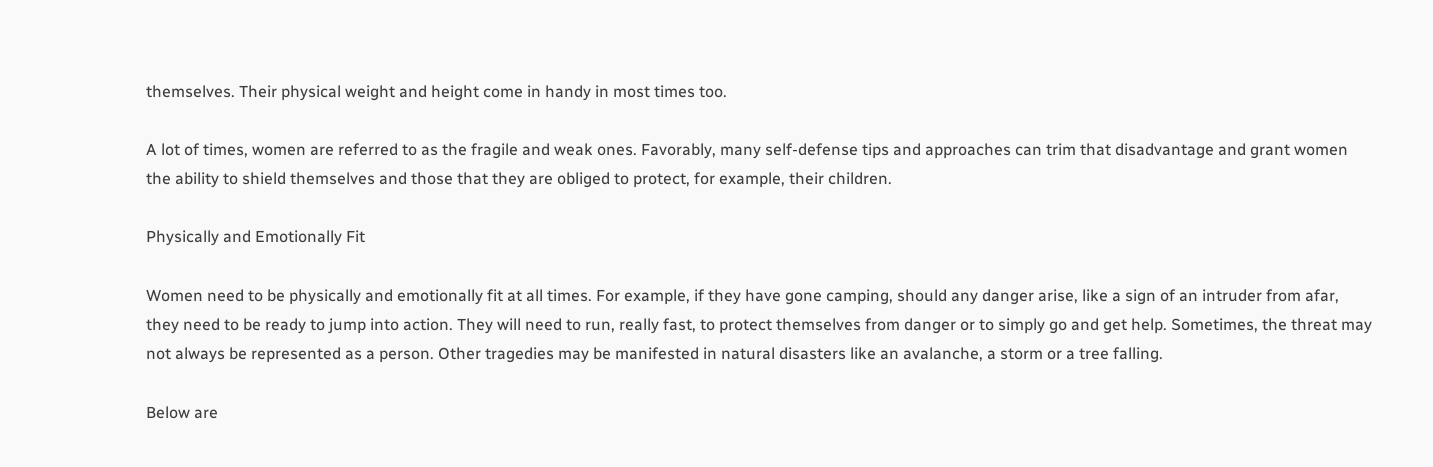themselves. Their physical weight and height come in handy in most times too.

A lot of times, women are referred to as the fragile and weak ones. Favorably, many self-defense tips and approaches can trim that disadvantage and grant women the ability to shield themselves and those that they are obliged to protect, for example, their children.

Physically and Emotionally Fit

Women need to be physically and emotionally fit at all times. For example, if they have gone camping, should any danger arise, like a sign of an intruder from afar, they need to be ready to jump into action. They will need to run, really fast, to protect themselves from danger or to simply go and get help. Sometimes, the threat may not always be represented as a person. Other tragedies may be manifested in natural disasters like an avalanche, a storm or a tree falling.

Below are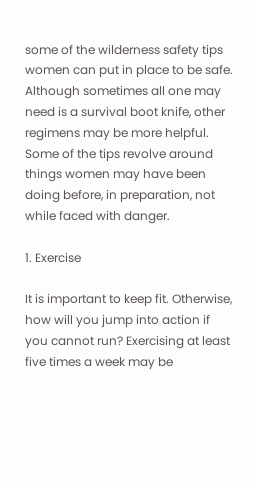some of the wilderness safety tips women can put in place to be safe. Although sometimes all one may need is a survival boot knife, other regimens may be more helpful. Some of the tips revolve around things women may have been doing before, in preparation, not while faced with danger.

1. Exercise

It is important to keep fit. Otherwise, how will you jump into action if you cannot run? Exercising at least five times a week may be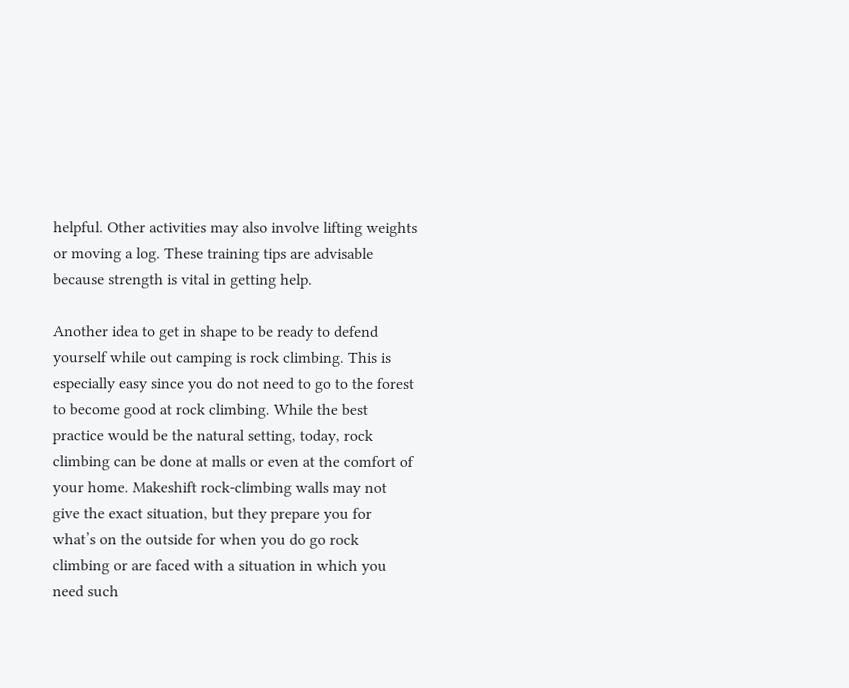helpful. Other activities may also involve lifting weights or moving a log. These training tips are advisable because strength is vital in getting help.

Another idea to get in shape to be ready to defend yourself while out camping is rock climbing. This is especially easy since you do not need to go to the forest to become good at rock climbing. While the best practice would be the natural setting, today, rock climbing can be done at malls or even at the comfort of your home. Makeshift rock-climbing walls may not give the exact situation, but they prepare you for what’s on the outside for when you do go rock climbing or are faced with a situation in which you need such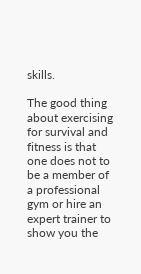skills.

The good thing about exercising for survival and fitness is that one does not to be a member of a professional gym or hire an expert trainer to show you the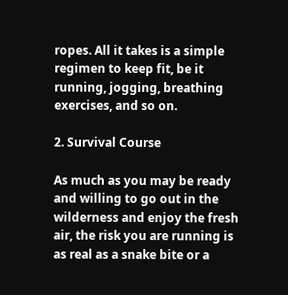ropes. All it takes is a simple regimen to keep fit, be it running, jogging, breathing exercises, and so on.

2. Survival Course

As much as you may be ready and willing to go out in the wilderness and enjoy the fresh air, the risk you are running is as real as a snake bite or a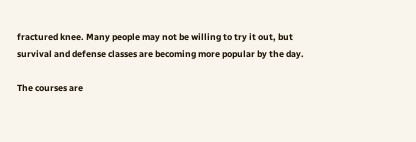fractured knee. Many people may not be willing to try it out, but survival and defense classes are becoming more popular by the day.

The courses are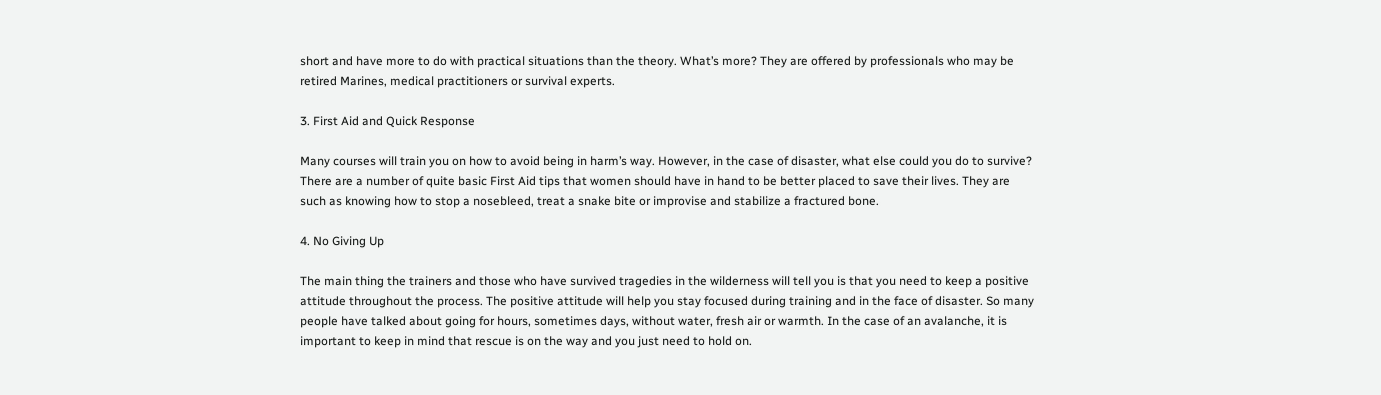short and have more to do with practical situations than the theory. What’s more? They are offered by professionals who may be retired Marines, medical practitioners or survival experts.

3. First Aid and Quick Response

Many courses will train you on how to avoid being in harm’s way. However, in the case of disaster, what else could you do to survive? There are a number of quite basic First Aid tips that women should have in hand to be better placed to save their lives. They are such as knowing how to stop a nosebleed, treat a snake bite or improvise and stabilize a fractured bone.

4. No Giving Up

The main thing the trainers and those who have survived tragedies in the wilderness will tell you is that you need to keep a positive attitude throughout the process. The positive attitude will help you stay focused during training and in the face of disaster. So many people have talked about going for hours, sometimes days, without water, fresh air or warmth. In the case of an avalanche, it is important to keep in mind that rescue is on the way and you just need to hold on.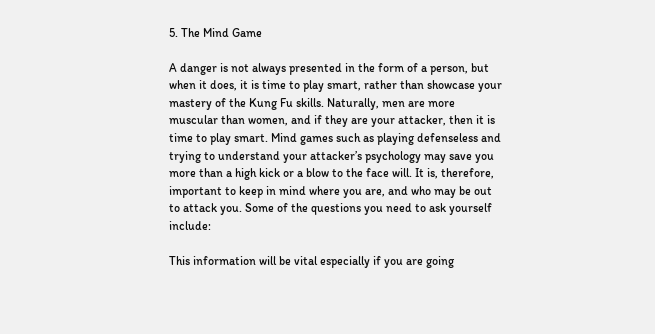5. The Mind Game

A danger is not always presented in the form of a person, but when it does, it is time to play smart, rather than showcase your mastery of the Kung Fu skills. Naturally, men are more muscular than women, and if they are your attacker, then it is time to play smart. Mind games such as playing defenseless and trying to understand your attacker’s psychology may save you more than a high kick or a blow to the face will. It is, therefore, important to keep in mind where you are, and who may be out to attack you. Some of the questions you need to ask yourself include:

This information will be vital especially if you are going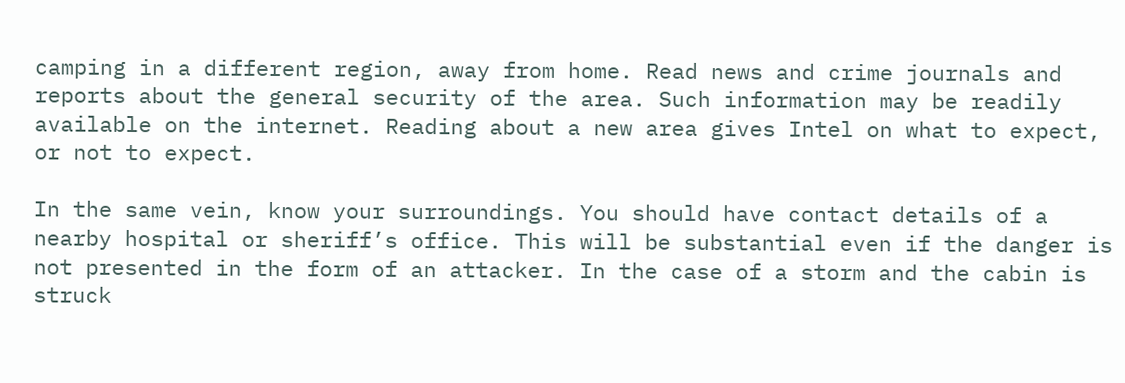camping in a different region, away from home. Read news and crime journals and reports about the general security of the area. Such information may be readily available on the internet. Reading about a new area gives Intel on what to expect, or not to expect.

In the same vein, know your surroundings. You should have contact details of a nearby hospital or sheriff’s office. This will be substantial even if the danger is not presented in the form of an attacker. In the case of a storm and the cabin is struck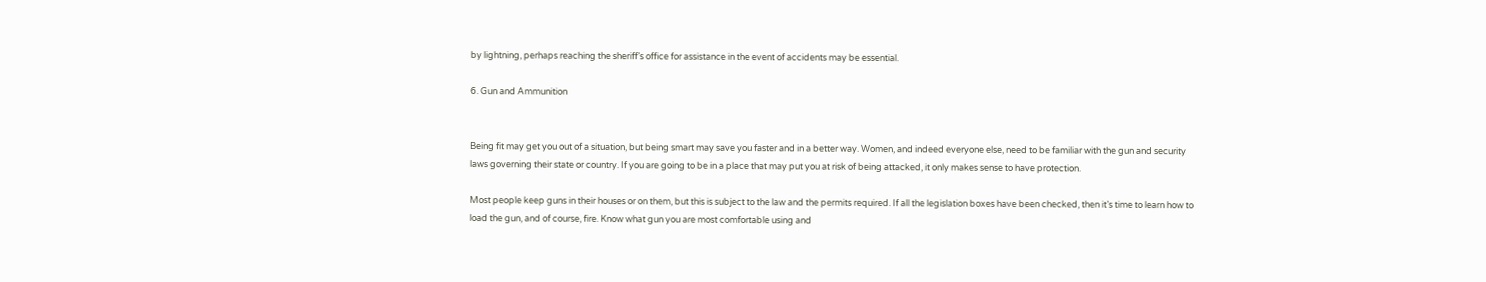by lightning, perhaps reaching the sheriff’s office for assistance in the event of accidents may be essential.

6. Gun and Ammunition


Being fit may get you out of a situation, but being smart may save you faster and in a better way. Women, and indeed everyone else, need to be familiar with the gun and security laws governing their state or country. If you are going to be in a place that may put you at risk of being attacked, it only makes sense to have protection.

Most people keep guns in their houses or on them, but this is subject to the law and the permits required. If all the legislation boxes have been checked, then it’s time to learn how to load the gun, and of course, fire. Know what gun you are most comfortable using and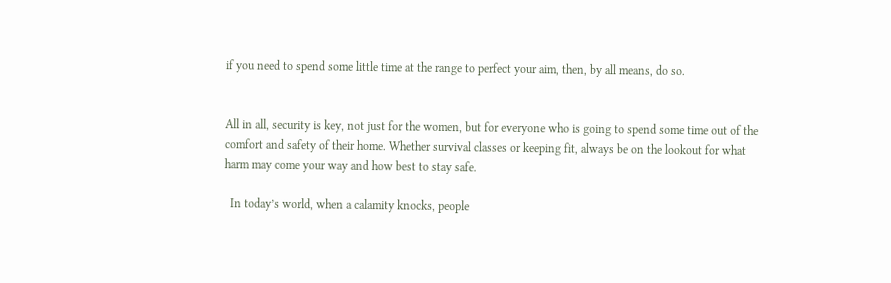if you need to spend some little time at the range to perfect your aim, then, by all means, do so.


All in all, security is key, not just for the women, but for everyone who is going to spend some time out of the comfort and safety of their home. Whether survival classes or keeping fit, always be on the lookout for what harm may come your way and how best to stay safe.

  In today’s world, when a calamity knocks, people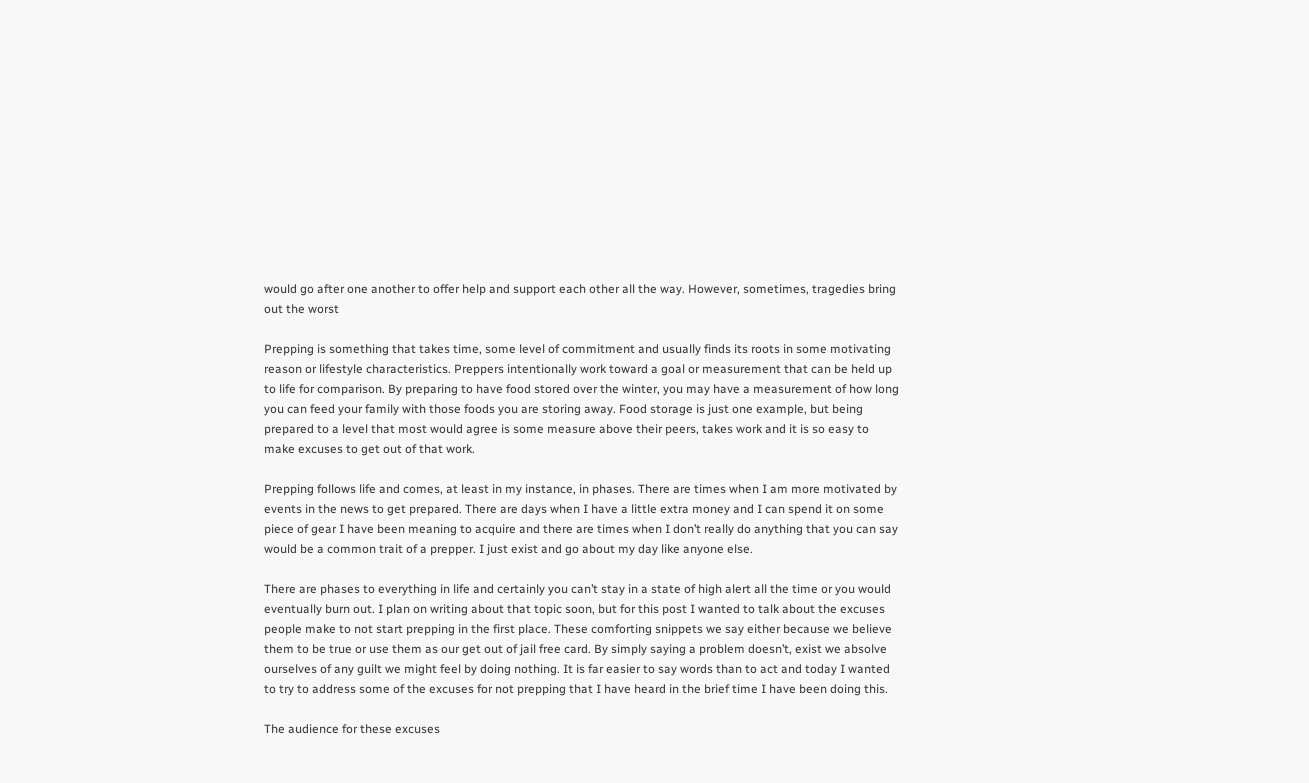would go after one another to offer help and support each other all the way. However, sometimes, tragedies bring out the worst

Prepping is something that takes time, some level of commitment and usually finds its roots in some motivating reason or lifestyle characteristics. Preppers intentionally work toward a goal or measurement that can be held up to life for comparison. By preparing to have food stored over the winter, you may have a measurement of how long you can feed your family with those foods you are storing away. Food storage is just one example, but being prepared to a level that most would agree is some measure above their peers, takes work and it is so easy to make excuses to get out of that work.

Prepping follows life and comes, at least in my instance, in phases. There are times when I am more motivated by events in the news to get prepared. There are days when I have a little extra money and I can spend it on some piece of gear I have been meaning to acquire and there are times when I don’t really do anything that you can say would be a common trait of a prepper. I just exist and go about my day like anyone else.

There are phases to everything in life and certainly you can’t stay in a state of high alert all the time or you would eventually burn out. I plan on writing about that topic soon, but for this post I wanted to talk about the excuses people make to not start prepping in the first place. These comforting snippets we say either because we believe them to be true or use them as our get out of jail free card. By simply saying a problem doesn’t, exist we absolve ourselves of any guilt we might feel by doing nothing. It is far easier to say words than to act and today I wanted to try to address some of the excuses for not prepping that I have heard in the brief time I have been doing this.

The audience for these excuses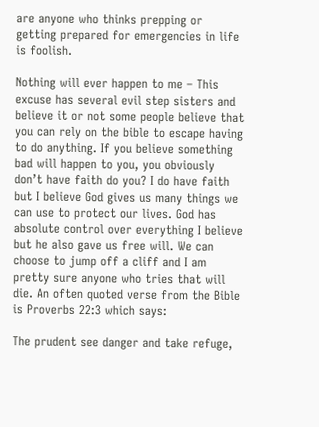are anyone who thinks prepping or getting prepared for emergencies in life is foolish.

Nothing will ever happen to me – This excuse has several evil step sisters and believe it or not some people believe that you can rely on the bible to escape having to do anything. If you believe something bad will happen to you, you obviously don’t have faith do you? I do have faith but I believe God gives us many things we can use to protect our lives. God has absolute control over everything I believe but he also gave us free will. We can choose to jump off a cliff and I am pretty sure anyone who tries that will die. An often quoted verse from the Bible is Proverbs 22:3 which says:

The prudent see danger and take refuge,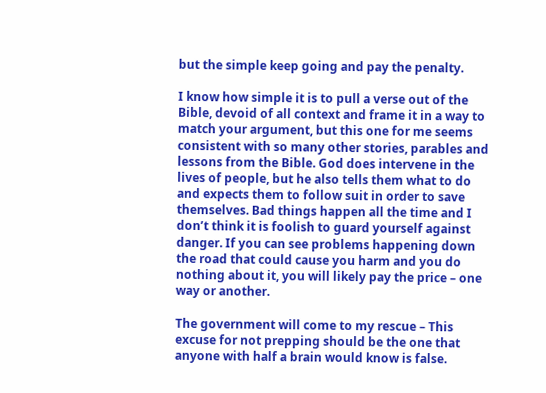but the simple keep going and pay the penalty.

I know how simple it is to pull a verse out of the Bible, devoid of all context and frame it in a way to match your argument, but this one for me seems consistent with so many other stories, parables and lessons from the Bible. God does intervene in the lives of people, but he also tells them what to do and expects them to follow suit in order to save themselves. Bad things happen all the time and I don’t think it is foolish to guard yourself against danger. If you can see problems happening down the road that could cause you harm and you do nothing about it, you will likely pay the price – one way or another.

The government will come to my rescue – This excuse for not prepping should be the one that anyone with half a brain would know is false.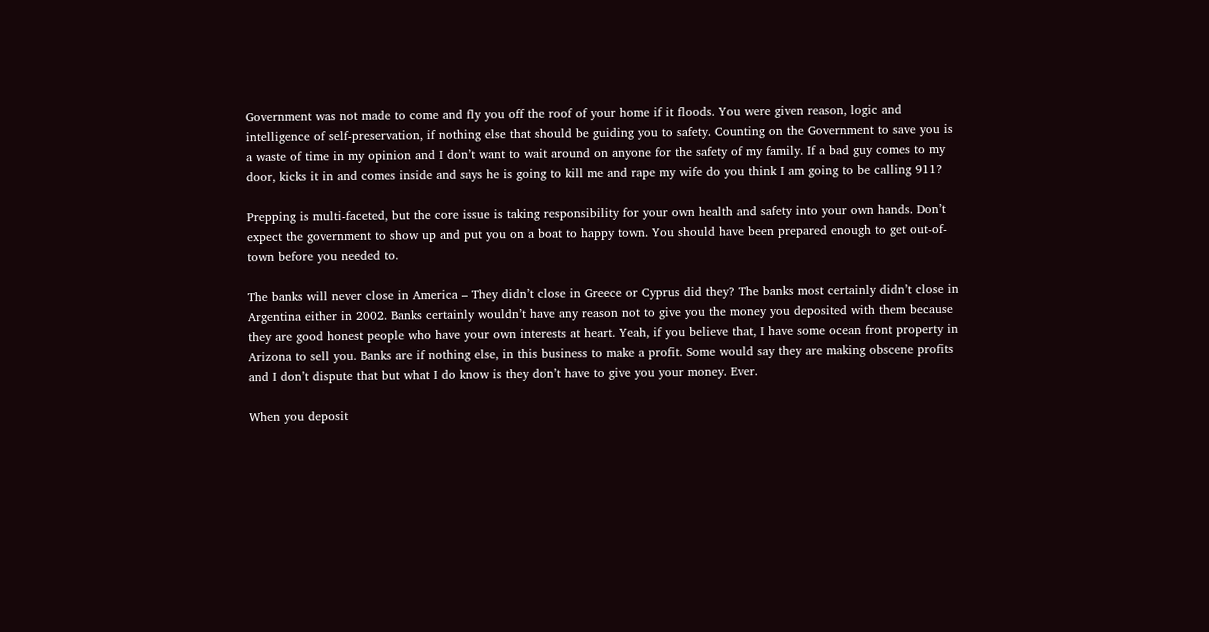Government was not made to come and fly you off the roof of your home if it floods. You were given reason, logic and intelligence of self-preservation, if nothing else that should be guiding you to safety. Counting on the Government to save you is a waste of time in my opinion and I don’t want to wait around on anyone for the safety of my family. If a bad guy comes to my door, kicks it in and comes inside and says he is going to kill me and rape my wife do you think I am going to be calling 911?

Prepping is multi-faceted, but the core issue is taking responsibility for your own health and safety into your own hands. Don’t expect the government to show up and put you on a boat to happy town. You should have been prepared enough to get out-of-town before you needed to.

The banks will never close in America – They didn’t close in Greece or Cyprus did they? The banks most certainly didn’t close in Argentina either in 2002. Banks certainly wouldn’t have any reason not to give you the money you deposited with them because they are good honest people who have your own interests at heart. Yeah, if you believe that, I have some ocean front property in Arizona to sell you. Banks are if nothing else, in this business to make a profit. Some would say they are making obscene profits and I don’t dispute that but what I do know is they don’t have to give you your money. Ever.

When you deposit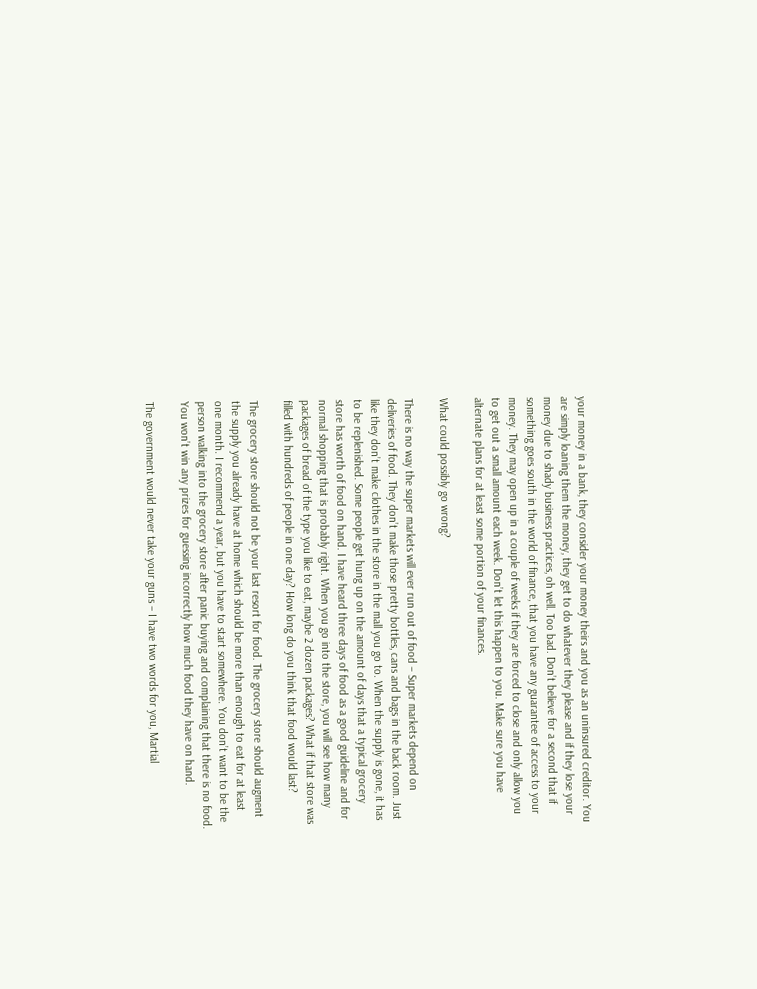your money in a bank, they consider your money theirs and you as an uninsured creditor. You are simply loaning them the money, they get to do whatever they please and if they lose your money due to shady business practices, oh well. Too bad. Don’t believe for a second that if something goes south in the world of finance, that you have any guarantee of access to your money. They may open up in a couple of weeks if they are forced to close and only allow you to get out a small amount each week. Don’t let this happen to you. Make sure you have alternate plans for at least some portion of your finances.

What could possibly go wrong?

There is no way the super markets will ever run out of food – Super markets depend on deliveries of food. They don’t make those pretty bottles, cans and bags in the back room. Just like they don’t make clothes in the store in the mall you go to. When the supply is gone, it has to be replenished. Some people get hung up on the amount of days that a typical grocery store has worth of food on hand. I have heard three days of food as a good guideline and for normal shopping that is probably right. When you go into the store, you will see how many packages of bread of the type you like to eat, maybe 2 dozen packages? What if that store was filled with hundreds of people in one day? How long do you think that food would last?

The grocery store should not be your last resort for food. The grocery store should augment the supply you already have at home which should be more than enough to eat for at least one month. I recommend a year, but you have to start somewhere. You don’t want to be the person walking into the grocery store after panic buying and complaining that there is no food. You won’t win any prizes for guessing incorrectly how much food they have on hand.

The government would never take your guns – I have two words for you, Martial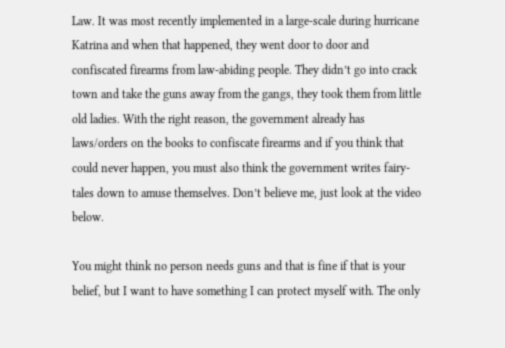Law. It was most recently implemented in a large-scale during hurricane Katrina and when that happened, they went door to door and confiscated firearms from law-abiding people. They didn’t go into crack town and take the guns away from the gangs, they took them from little old ladies. With the right reason, the government already has laws/orders on the books to confiscate firearms and if you think that could never happen, you must also think the government writes fairy-tales down to amuse themselves. Don’t believe me, just look at the video below.

You might think no person needs guns and that is fine if that is your belief, but I want to have something I can protect myself with. The only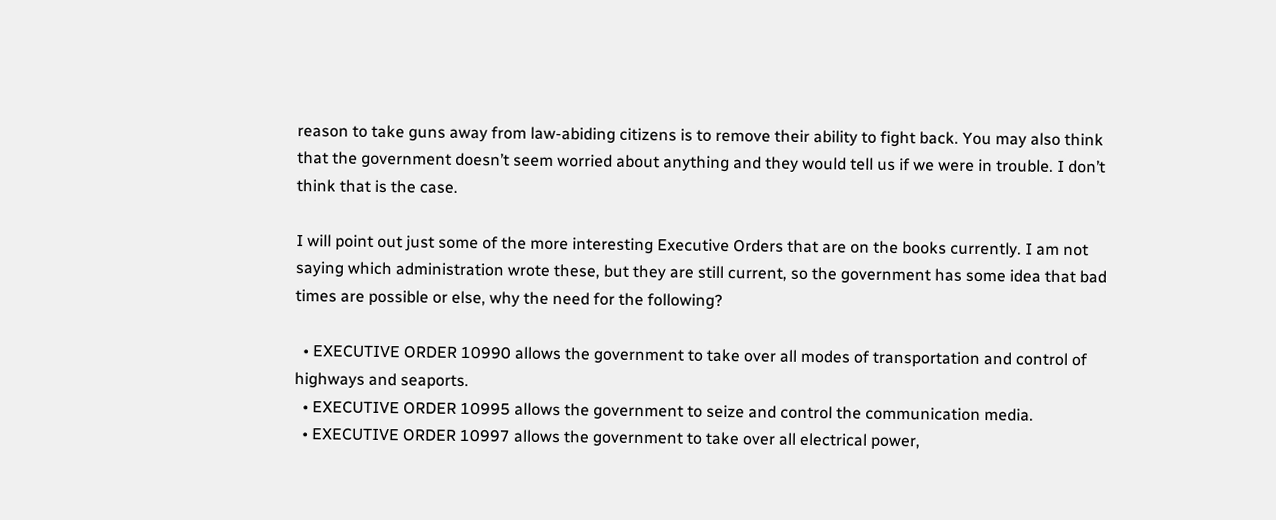reason to take guns away from law-abiding citizens is to remove their ability to fight back. You may also think that the government doesn’t seem worried about anything and they would tell us if we were in trouble. I don’t think that is the case.

I will point out just some of the more interesting Executive Orders that are on the books currently. I am not saying which administration wrote these, but they are still current, so the government has some idea that bad times are possible or else, why the need for the following?

  • EXECUTIVE ORDER 10990 allows the government to take over all modes of transportation and control of highways and seaports.
  • EXECUTIVE ORDER 10995 allows the government to seize and control the communication media.
  • EXECUTIVE ORDER 10997 allows the government to take over all electrical power,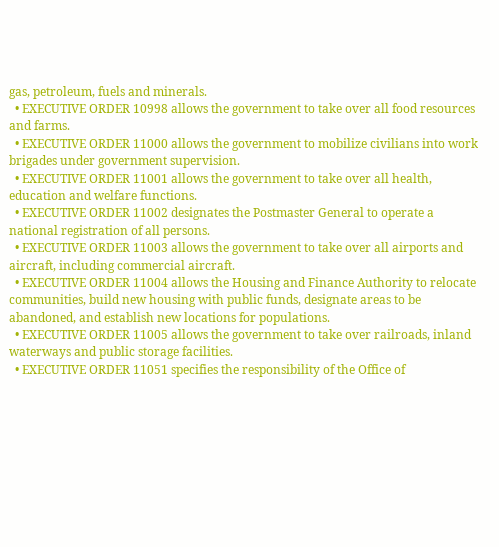gas, petroleum, fuels and minerals.
  • EXECUTIVE ORDER 10998 allows the government to take over all food resources and farms.
  • EXECUTIVE ORDER 11000 allows the government to mobilize civilians into work brigades under government supervision.
  • EXECUTIVE ORDER 11001 allows the government to take over all health, education and welfare functions.
  • EXECUTIVE ORDER 11002 designates the Postmaster General to operate a national registration of all persons.
  • EXECUTIVE ORDER 11003 allows the government to take over all airports and aircraft, including commercial aircraft.
  • EXECUTIVE ORDER 11004 allows the Housing and Finance Authority to relocate communities, build new housing with public funds, designate areas to be abandoned, and establish new locations for populations.
  • EXECUTIVE ORDER 11005 allows the government to take over railroads, inland waterways and public storage facilities.
  • EXECUTIVE ORDER 11051 specifies the responsibility of the Office of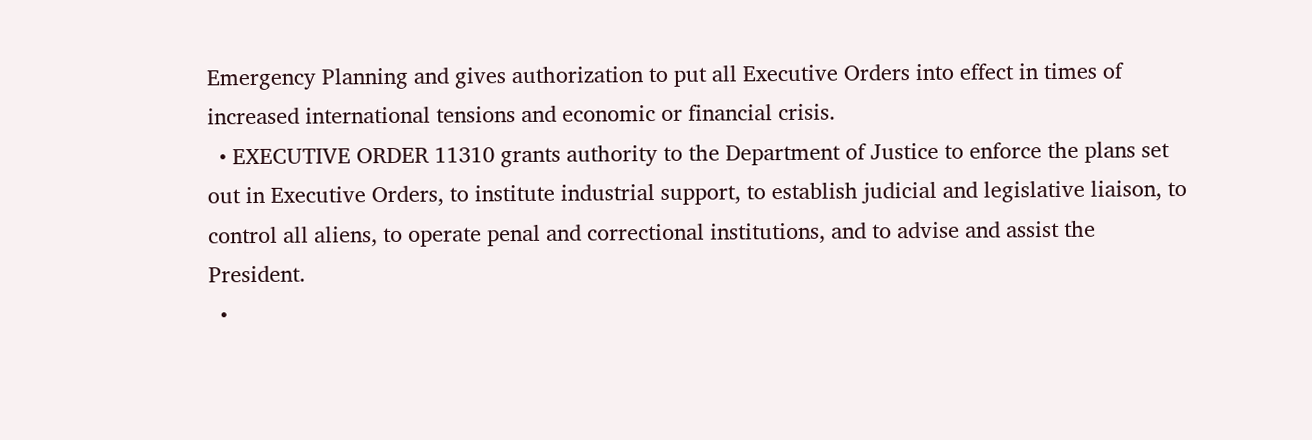Emergency Planning and gives authorization to put all Executive Orders into effect in times of increased international tensions and economic or financial crisis.
  • EXECUTIVE ORDER 11310 grants authority to the Department of Justice to enforce the plans set out in Executive Orders, to institute industrial support, to establish judicial and legislative liaison, to control all aliens, to operate penal and correctional institutions, and to advise and assist the President.
  •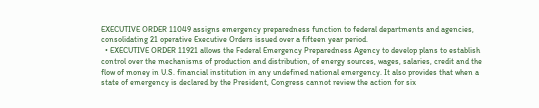EXECUTIVE ORDER 11049 assigns emergency preparedness function to federal departments and agencies, consolidating 21 operative Executive Orders issued over a fifteen year period.
  • EXECUTIVE ORDER 11921 allows the Federal Emergency Preparedness Agency to develop plans to establish control over the mechanisms of production and distribution, of energy sources, wages, salaries, credit and the flow of money in U.S. financial institution in any undefined national emergency. It also provides that when a state of emergency is declared by the President, Congress cannot review the action for six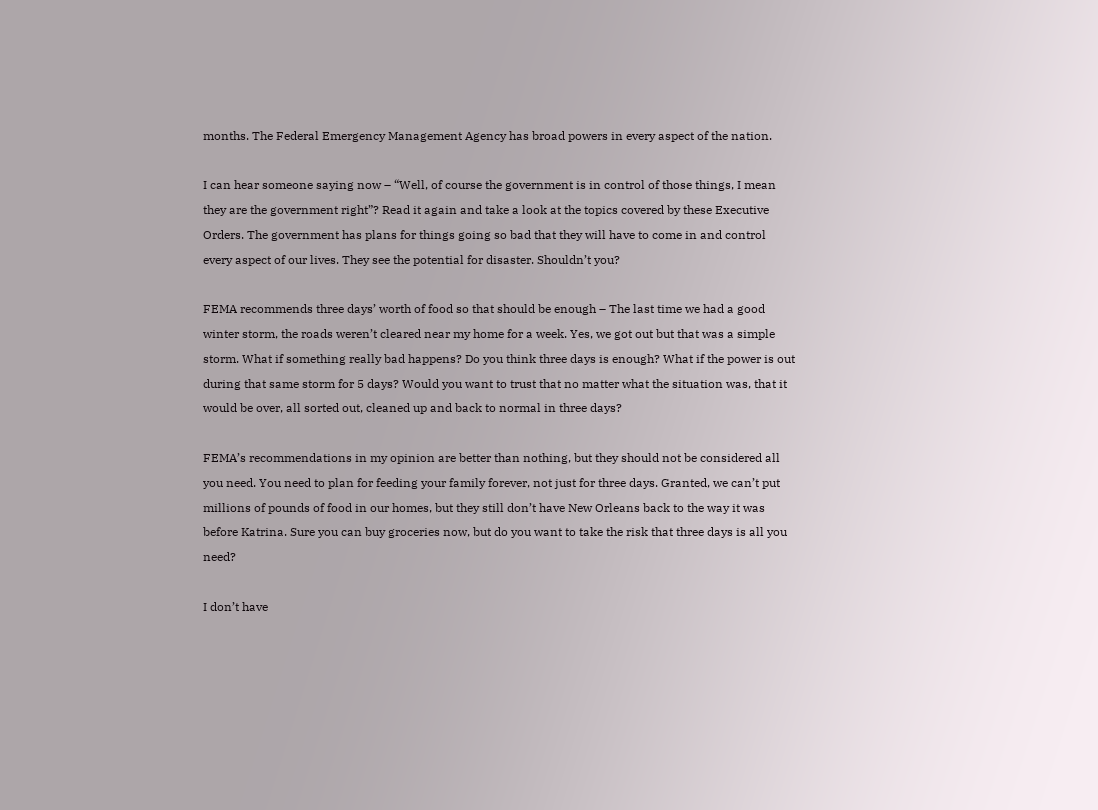months. The Federal Emergency Management Agency has broad powers in every aspect of the nation.

I can hear someone saying now – “Well, of course the government is in control of those things, I mean they are the government right”? Read it again and take a look at the topics covered by these Executive Orders. The government has plans for things going so bad that they will have to come in and control every aspect of our lives. They see the potential for disaster. Shouldn’t you?

FEMA recommends three days’ worth of food so that should be enough – The last time we had a good winter storm, the roads weren’t cleared near my home for a week. Yes, we got out but that was a simple storm. What if something really bad happens? Do you think three days is enough? What if the power is out during that same storm for 5 days? Would you want to trust that no matter what the situation was, that it would be over, all sorted out, cleaned up and back to normal in three days?

FEMA’s recommendations in my opinion are better than nothing, but they should not be considered all you need. You need to plan for feeding your family forever, not just for three days. Granted, we can’t put millions of pounds of food in our homes, but they still don’t have New Orleans back to the way it was before Katrina. Sure you can buy groceries now, but do you want to take the risk that three days is all you need?

I don’t have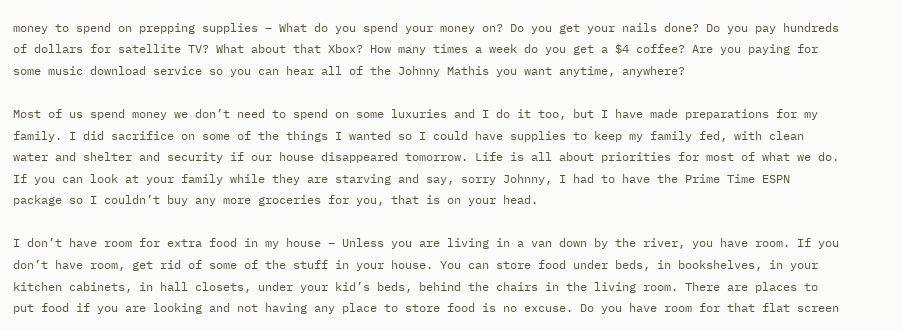money to spend on prepping supplies – What do you spend your money on? Do you get your nails done? Do you pay hundreds of dollars for satellite TV? What about that Xbox? How many times a week do you get a $4 coffee? Are you paying for some music download service so you can hear all of the Johnny Mathis you want anytime, anywhere?

Most of us spend money we don’t need to spend on some luxuries and I do it too, but I have made preparations for my family. I did sacrifice on some of the things I wanted so I could have supplies to keep my family fed, with clean water and shelter and security if our house disappeared tomorrow. Life is all about priorities for most of what we do. If you can look at your family while they are starving and say, sorry Johnny, I had to have the Prime Time ESPN package so I couldn’t buy any more groceries for you, that is on your head.

I don’t have room for extra food in my house – Unless you are living in a van down by the river, you have room. If you don’t have room, get rid of some of the stuff in your house. You can store food under beds, in bookshelves, in your kitchen cabinets, in hall closets, under your kid’s beds, behind the chairs in the living room. There are places to put food if you are looking and not having any place to store food is no excuse. Do you have room for that flat screen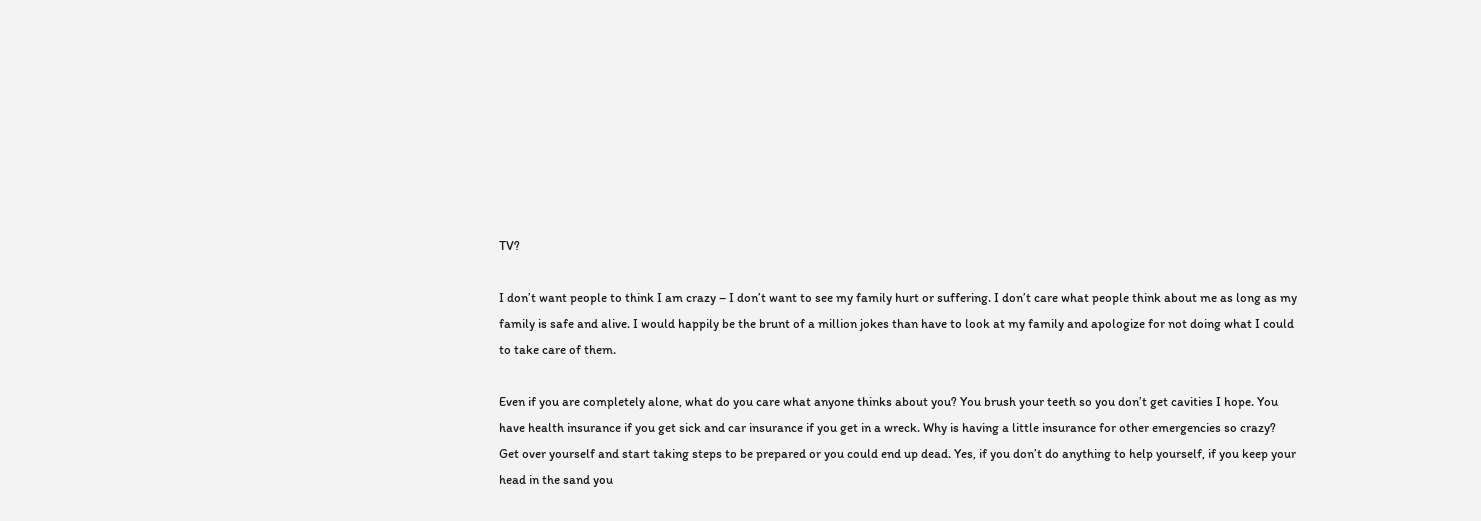TV?

I don’t want people to think I am crazy – I don’t want to see my family hurt or suffering. I don’t care what people think about me as long as my family is safe and alive. I would happily be the brunt of a million jokes than have to look at my family and apologize for not doing what I could to take care of them.

Even if you are completely alone, what do you care what anyone thinks about you? You brush your teeth so you don’t get cavities I hope. You have health insurance if you get sick and car insurance if you get in a wreck. Why is having a little insurance for other emergencies so crazy? Get over yourself and start taking steps to be prepared or you could end up dead. Yes, if you don’t do anything to help yourself, if you keep your head in the sand you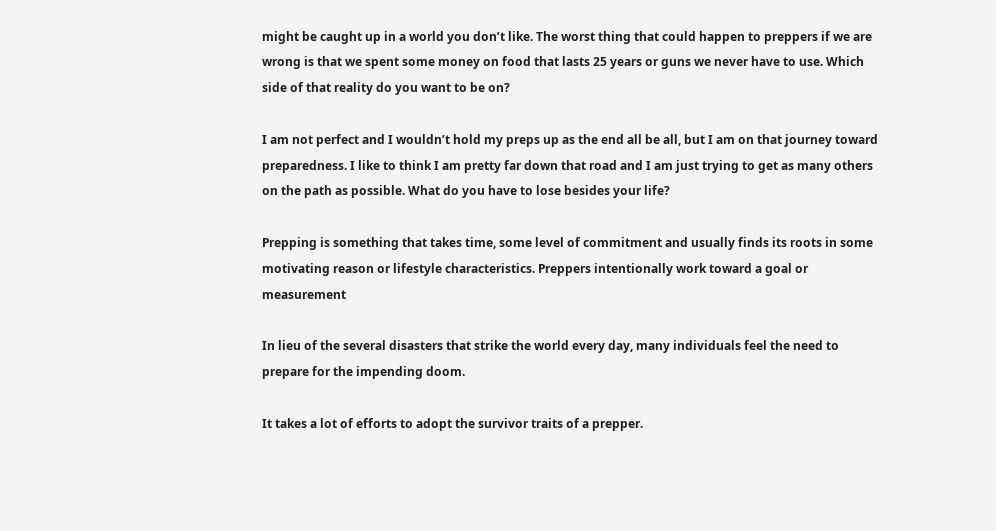might be caught up in a world you don’t like. The worst thing that could happen to preppers if we are wrong is that we spent some money on food that lasts 25 years or guns we never have to use. Which side of that reality do you want to be on?

I am not perfect and I wouldn’t hold my preps up as the end all be all, but I am on that journey toward preparedness. I like to think I am pretty far down that road and I am just trying to get as many others on the path as possible. What do you have to lose besides your life?

Prepping is something that takes time, some level of commitment and usually finds its roots in some motivating reason or lifestyle characteristics. Preppers intentionally work toward a goal or measurement

In lieu of the several disasters that strike the world every day, many individuals feel the need to prepare for the impending doom.

It takes a lot of efforts to adopt the survivor traits of a prepper.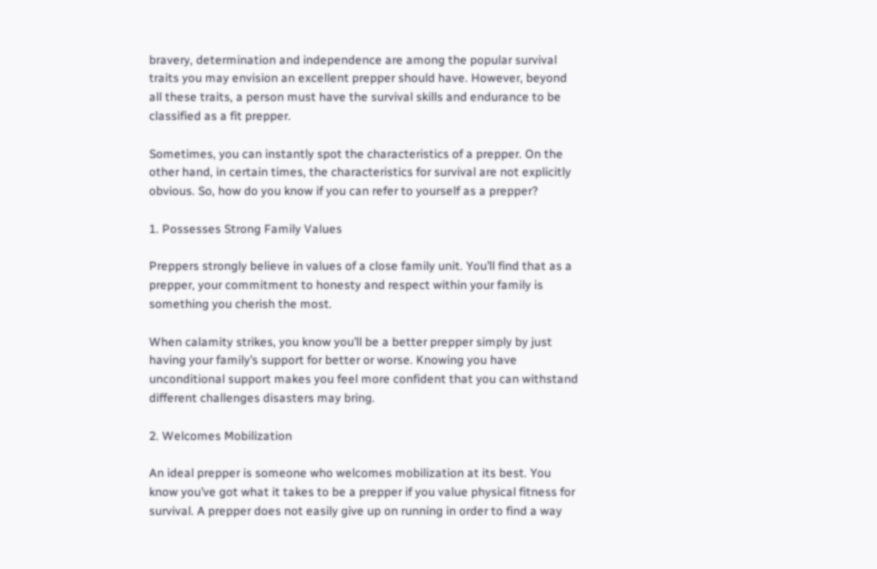bravery, determination and independence are among the popular survival traits you may envision an excellent prepper should have. However, beyond all these traits, a person must have the survival skills and endurance to be classified as a fit prepper.

Sometimes, you can instantly spot the characteristics of a prepper. On the other hand, in certain times, the characteristics for survival are not explicitly obvious. So, how do you know if you can refer to yourself as a prepper?

1. Possesses Strong Family Values

Preppers strongly believe in values of a close family unit. You’ll find that as a prepper, your commitment to honesty and respect within your family is something you cherish the most.

When calamity strikes, you know you’ll be a better prepper simply by just having your family’s support for better or worse. Knowing you have unconditional support makes you feel more confident that you can withstand different challenges disasters may bring.

2. Welcomes Mobilization

An ideal prepper is someone who welcomes mobilization at its best. You know you’ve got what it takes to be a prepper if you value physical fitness for survival. A prepper does not easily give up on running in order to find a way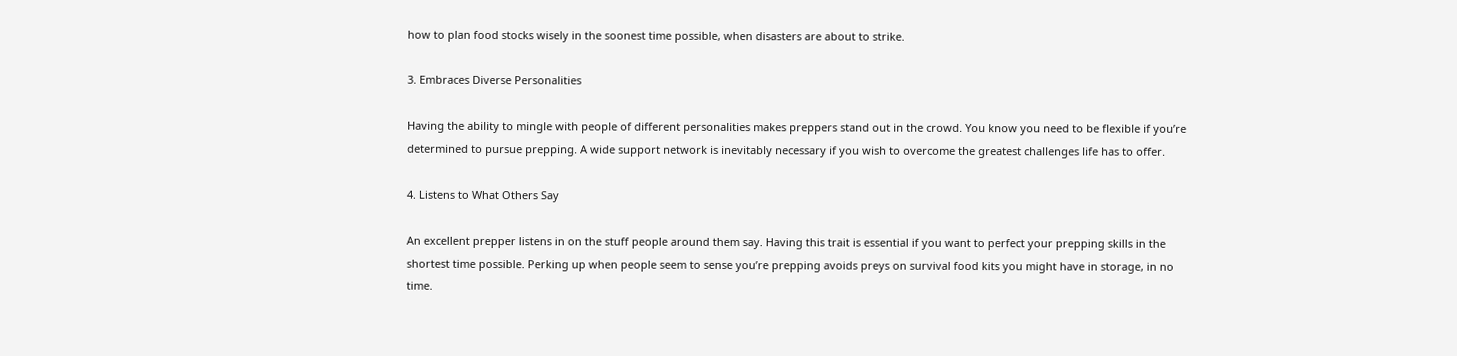how to plan food stocks wisely in the soonest time possible, when disasters are about to strike.

3. Embraces Diverse Personalities

Having the ability to mingle with people of different personalities makes preppers stand out in the crowd. You know you need to be flexible if you’re determined to pursue prepping. A wide support network is inevitably necessary if you wish to overcome the greatest challenges life has to offer.

4. Listens to What Others Say

An excellent prepper listens in on the stuff people around them say. Having this trait is essential if you want to perfect your prepping skills in the shortest time possible. Perking up when people seem to sense you’re prepping avoids preys on survival food kits you might have in storage, in no time.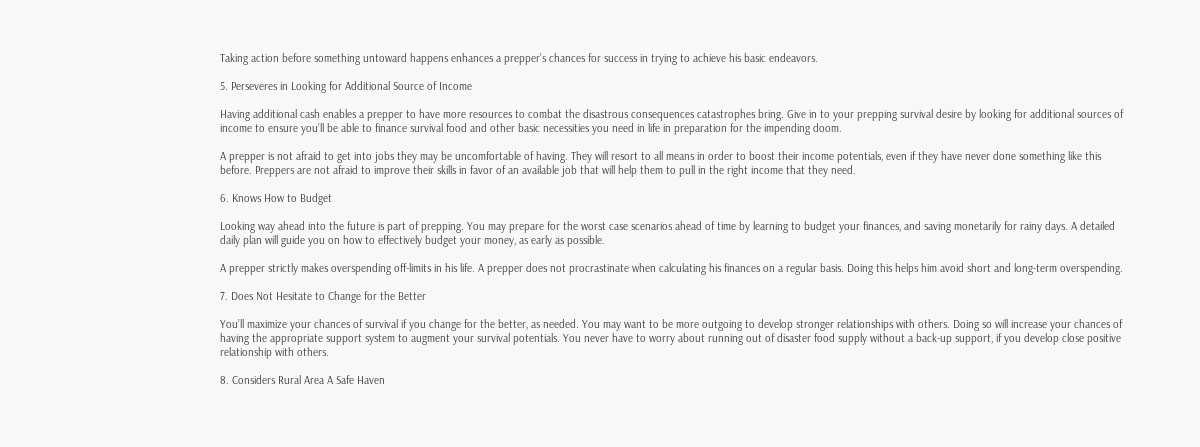Taking action before something untoward happens enhances a prepper’s chances for success in trying to achieve his basic endeavors.

5. Perseveres in Looking for Additional Source of Income

Having additional cash enables a prepper to have more resources to combat the disastrous consequences catastrophes bring. Give in to your prepping survival desire by looking for additional sources of income to ensure you’ll be able to finance survival food and other basic necessities you need in life in preparation for the impending doom.

A prepper is not afraid to get into jobs they may be uncomfortable of having. They will resort to all means in order to boost their income potentials, even if they have never done something like this before. Preppers are not afraid to improve their skills in favor of an available job that will help them to pull in the right income that they need.

6. Knows How to Budget

Looking way ahead into the future is part of prepping. You may prepare for the worst case scenarios ahead of time by learning to budget your finances, and saving monetarily for rainy days. A detailed daily plan will guide you on how to effectively budget your money, as early as possible.

A prepper strictly makes overspending off-limits in his life. A prepper does not procrastinate when calculating his finances on a regular basis. Doing this helps him avoid short and long-term overspending.

7. Does Not Hesitate to Change for the Better

You’ll maximize your chances of survival if you change for the better, as needed. You may want to be more outgoing to develop stronger relationships with others. Doing so will increase your chances of having the appropriate support system to augment your survival potentials. You never have to worry about running out of disaster food supply without a back-up support, if you develop close positive relationship with others.

8. Considers Rural Area A Safe Haven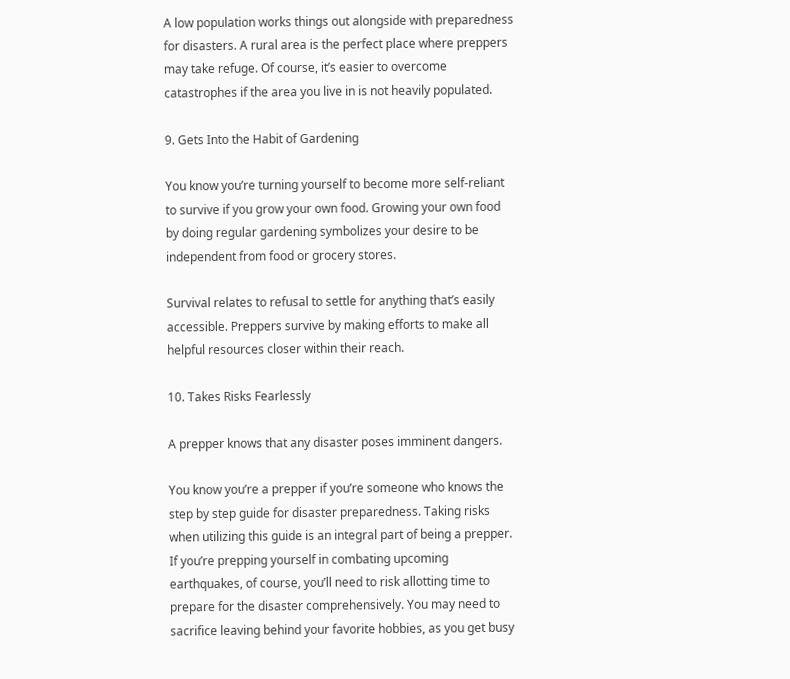A low population works things out alongside with preparedness for disasters. A rural area is the perfect place where preppers may take refuge. Of course, it’s easier to overcome catastrophes if the area you live in is not heavily populated.

9. Gets Into the Habit of Gardening

You know you’re turning yourself to become more self-reliant to survive if you grow your own food. Growing your own food by doing regular gardening symbolizes your desire to be independent from food or grocery stores.

Survival relates to refusal to settle for anything that’s easily accessible. Preppers survive by making efforts to make all helpful resources closer within their reach.

10. Takes Risks Fearlessly

A prepper knows that any disaster poses imminent dangers.

You know you’re a prepper if you’re someone who knows the step by step guide for disaster preparedness. Taking risks when utilizing this guide is an integral part of being a prepper. If you’re prepping yourself in combating upcoming earthquakes, of course, you’ll need to risk allotting time to prepare for the disaster comprehensively. You may need to sacrifice leaving behind your favorite hobbies, as you get busy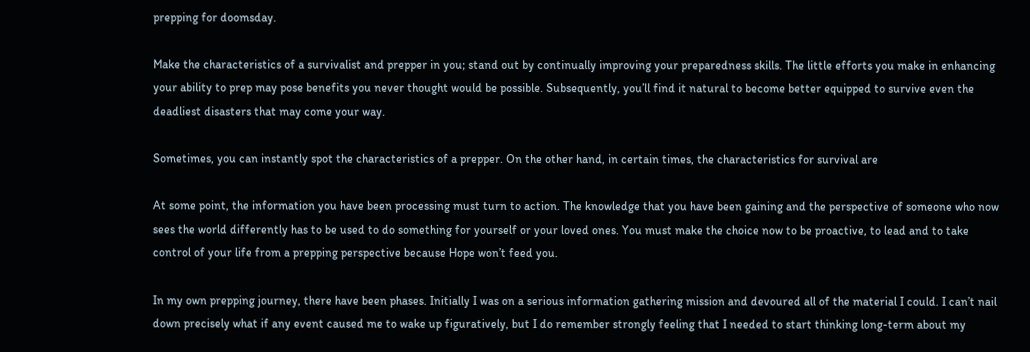prepping for doomsday.

Make the characteristics of a survivalist and prepper in you; stand out by continually improving your preparedness skills. The little efforts you make in enhancing your ability to prep may pose benefits you never thought would be possible. Subsequently, you’ll find it natural to become better equipped to survive even the deadliest disasters that may come your way.

Sometimes, you can instantly spot the characteristics of a prepper. On the other hand, in certain times, the characteristics for survival are

At some point, the information you have been processing must turn to action. The knowledge that you have been gaining and the perspective of someone who now sees the world differently has to be used to do something for yourself or your loved ones. You must make the choice now to be proactive, to lead and to take control of your life from a prepping perspective because Hope won’t feed you.

In my own prepping journey, there have been phases. Initially I was on a serious information gathering mission and devoured all of the material I could. I can’t nail down precisely what if any event caused me to wake up figuratively, but I do remember strongly feeling that I needed to start thinking long-term about my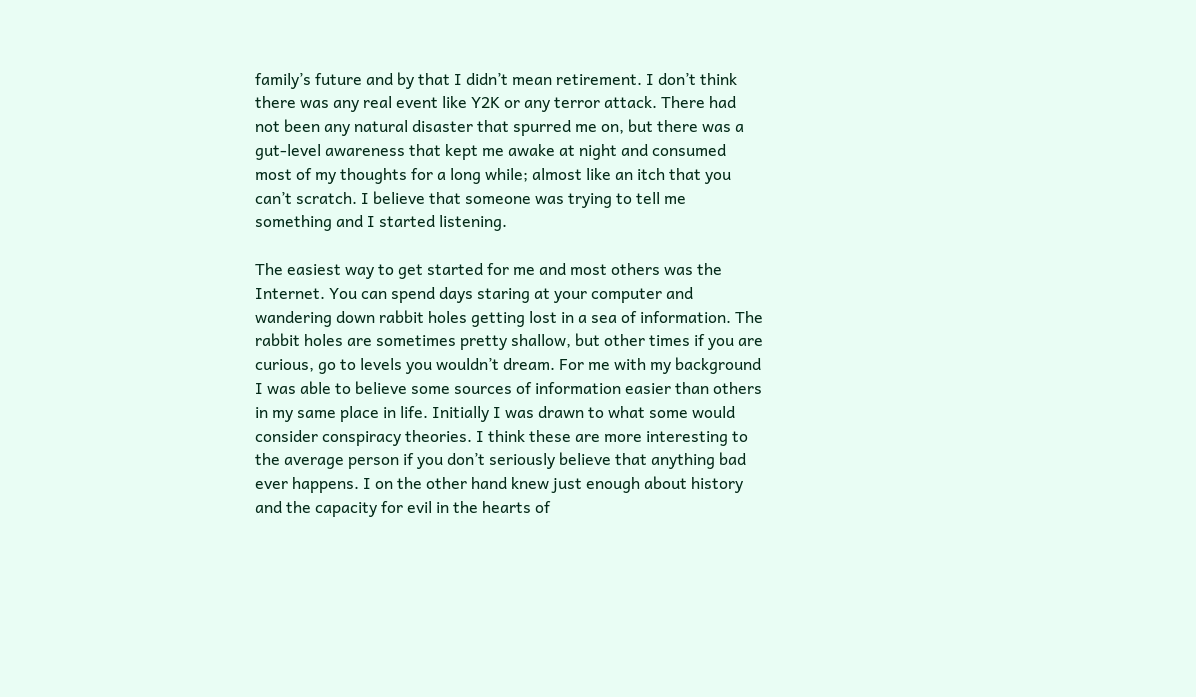family’s future and by that I didn’t mean retirement. I don’t think there was any real event like Y2K or any terror attack. There had not been any natural disaster that spurred me on, but there was a gut-level awareness that kept me awake at night and consumed most of my thoughts for a long while; almost like an itch that you can’t scratch. I believe that someone was trying to tell me something and I started listening.

The easiest way to get started for me and most others was the Internet. You can spend days staring at your computer and wandering down rabbit holes getting lost in a sea of information. The rabbit holes are sometimes pretty shallow, but other times if you are curious, go to levels you wouldn’t dream. For me with my background I was able to believe some sources of information easier than others in my same place in life. Initially I was drawn to what some would consider conspiracy theories. I think these are more interesting to the average person if you don’t seriously believe that anything bad ever happens. I on the other hand knew just enough about history and the capacity for evil in the hearts of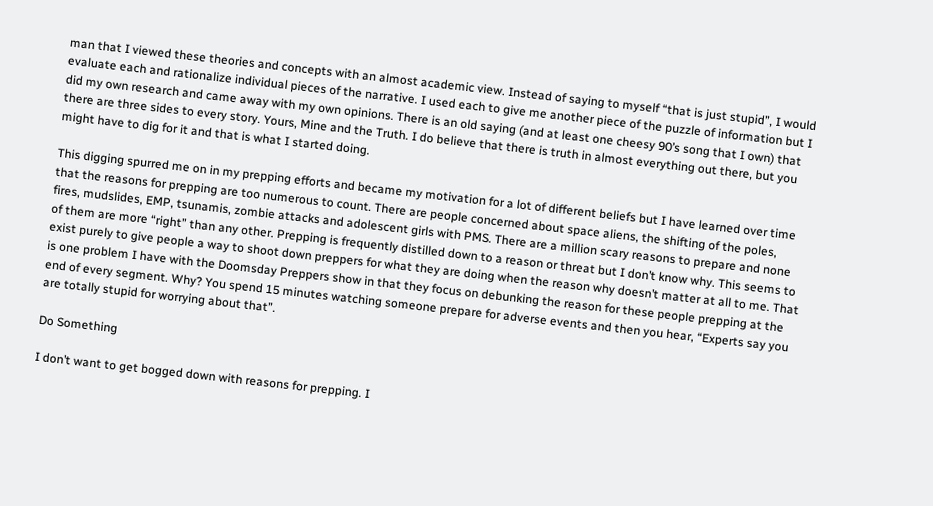man that I viewed these theories and concepts with an almost academic view. Instead of saying to myself “that is just stupid”, I would evaluate each and rationalize individual pieces of the narrative. I used each to give me another piece of the puzzle of information but I did my own research and came away with my own opinions. There is an old saying (and at least one cheesy 90’s song that I own) that there are three sides to every story. Yours, Mine and the Truth. I do believe that there is truth in almost everything out there, but you might have to dig for it and that is what I started doing.

This digging spurred me on in my prepping efforts and became my motivation for a lot of different beliefs but I have learned over time that the reasons for prepping are too numerous to count. There are people concerned about space aliens, the shifting of the poles, fires, mudslides, EMP, tsunamis, zombie attacks and adolescent girls with PMS. There are a million scary reasons to prepare and none of them are more “right” than any other. Prepping is frequently distilled down to a reason or threat but I don’t know why. This seems to exist purely to give people a way to shoot down preppers for what they are doing when the reason why doesn’t matter at all to me. That is one problem I have with the Doomsday Preppers show in that they focus on debunking the reason for these people prepping at the end of every segment. Why? You spend 15 minutes watching someone prepare for adverse events and then you hear, “Experts say you are totally stupid for worrying about that”.

Do Something

I don’t want to get bogged down with reasons for prepping. I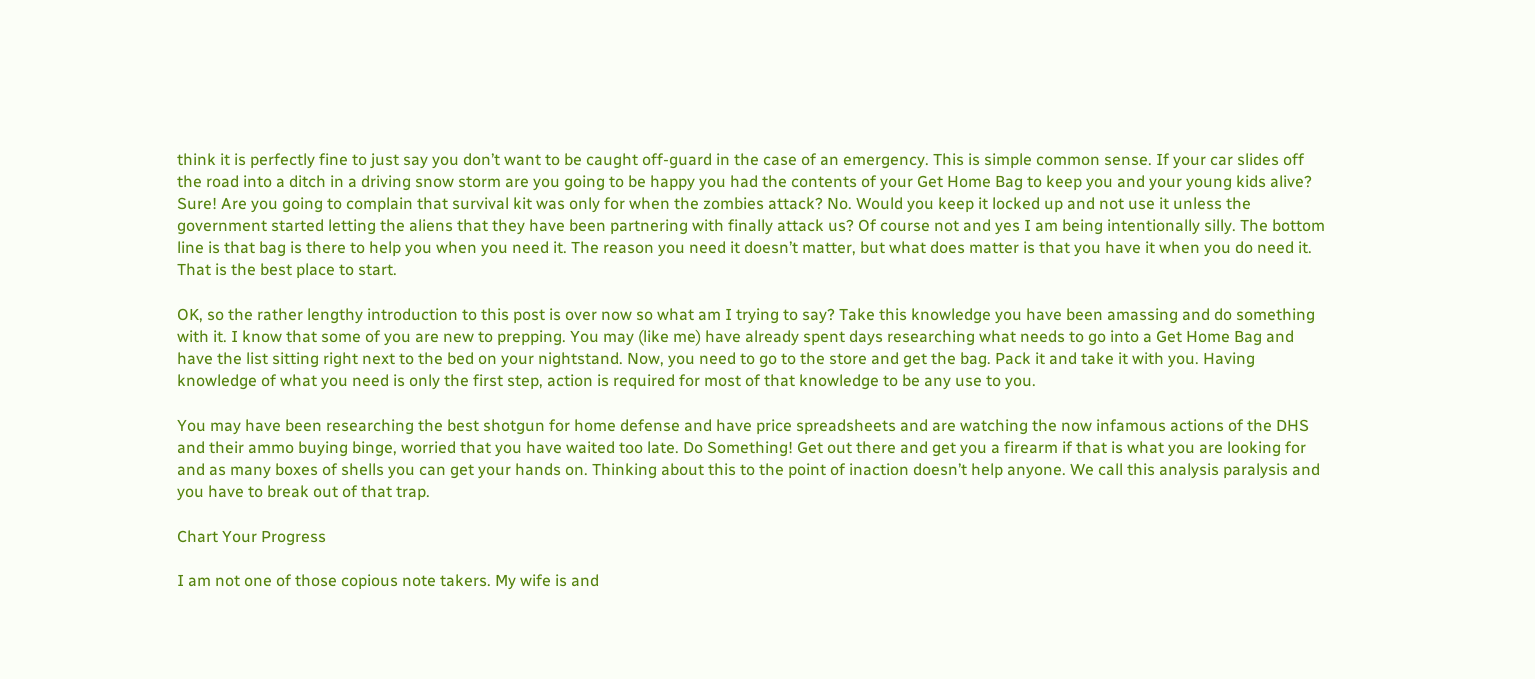think it is perfectly fine to just say you don’t want to be caught off-guard in the case of an emergency. This is simple common sense. If your car slides off the road into a ditch in a driving snow storm are you going to be happy you had the contents of your Get Home Bag to keep you and your young kids alive? Sure! Are you going to complain that survival kit was only for when the zombies attack? No. Would you keep it locked up and not use it unless the government started letting the aliens that they have been partnering with finally attack us? Of course not and yes I am being intentionally silly. The bottom line is that bag is there to help you when you need it. The reason you need it doesn’t matter, but what does matter is that you have it when you do need it. That is the best place to start.

OK, so the rather lengthy introduction to this post is over now so what am I trying to say? Take this knowledge you have been amassing and do something with it. I know that some of you are new to prepping. You may (like me) have already spent days researching what needs to go into a Get Home Bag and have the list sitting right next to the bed on your nightstand. Now, you need to go to the store and get the bag. Pack it and take it with you. Having knowledge of what you need is only the first step, action is required for most of that knowledge to be any use to you.

You may have been researching the best shotgun for home defense and have price spreadsheets and are watching the now infamous actions of the DHS and their ammo buying binge, worried that you have waited too late. Do Something! Get out there and get you a firearm if that is what you are looking for and as many boxes of shells you can get your hands on. Thinking about this to the point of inaction doesn’t help anyone. We call this analysis paralysis and you have to break out of that trap.

Chart Your Progress

I am not one of those copious note takers. My wife is and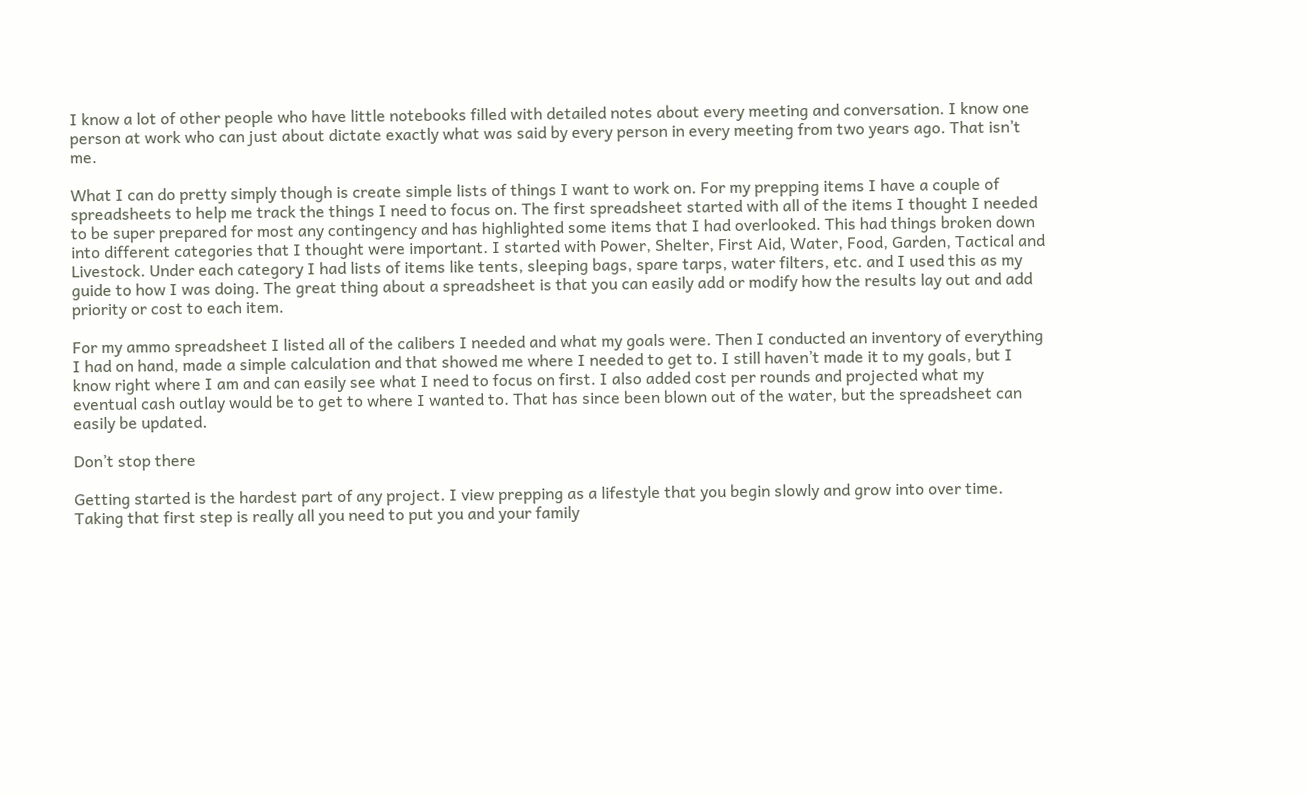I know a lot of other people who have little notebooks filled with detailed notes about every meeting and conversation. I know one person at work who can just about dictate exactly what was said by every person in every meeting from two years ago. That isn’t me.

What I can do pretty simply though is create simple lists of things I want to work on. For my prepping items I have a couple of spreadsheets to help me track the things I need to focus on. The first spreadsheet started with all of the items I thought I needed to be super prepared for most any contingency and has highlighted some items that I had overlooked. This had things broken down into different categories that I thought were important. I started with Power, Shelter, First Aid, Water, Food, Garden, Tactical and Livestock. Under each category I had lists of items like tents, sleeping bags, spare tarps, water filters, etc. and I used this as my guide to how I was doing. The great thing about a spreadsheet is that you can easily add or modify how the results lay out and add priority or cost to each item.

For my ammo spreadsheet I listed all of the calibers I needed and what my goals were. Then I conducted an inventory of everything I had on hand, made a simple calculation and that showed me where I needed to get to. I still haven’t made it to my goals, but I know right where I am and can easily see what I need to focus on first. I also added cost per rounds and projected what my eventual cash outlay would be to get to where I wanted to. That has since been blown out of the water, but the spreadsheet can easily be updated.

Don’t stop there

Getting started is the hardest part of any project. I view prepping as a lifestyle that you begin slowly and grow into over time. Taking that first step is really all you need to put you and your family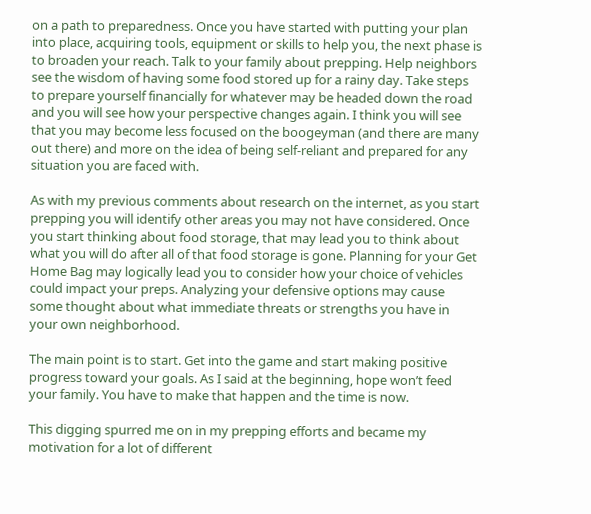on a path to preparedness. Once you have started with putting your plan into place, acquiring tools, equipment or skills to help you, the next phase is to broaden your reach. Talk to your family about prepping. Help neighbors see the wisdom of having some food stored up for a rainy day. Take steps to prepare yourself financially for whatever may be headed down the road and you will see how your perspective changes again. I think you will see that you may become less focused on the boogeyman (and there are many out there) and more on the idea of being self-reliant and prepared for any situation you are faced with.

As with my previous comments about research on the internet, as you start prepping you will identify other areas you may not have considered. Once you start thinking about food storage, that may lead you to think about what you will do after all of that food storage is gone. Planning for your Get Home Bag may logically lead you to consider how your choice of vehicles could impact your preps. Analyzing your defensive options may cause some thought about what immediate threats or strengths you have in your own neighborhood.

The main point is to start. Get into the game and start making positive progress toward your goals. As I said at the beginning, hope won’t feed your family. You have to make that happen and the time is now.

This digging spurred me on in my prepping efforts and became my motivation for a lot of different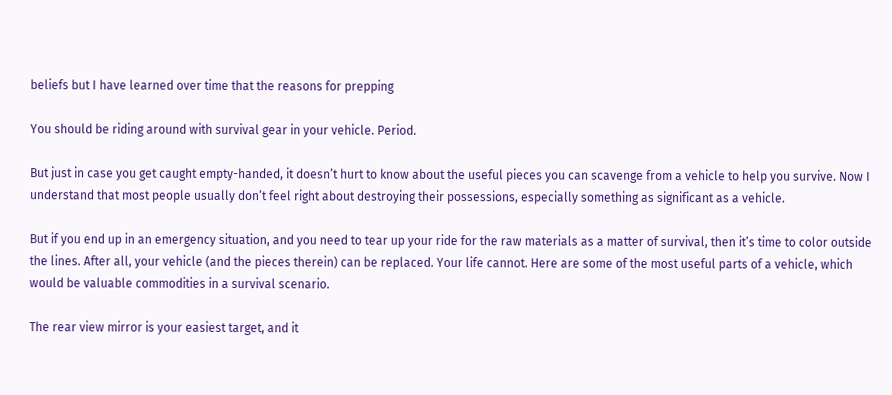beliefs but I have learned over time that the reasons for prepping

You should be riding around with survival gear in your vehicle. Period.

But just in case you get caught empty-handed, it doesn’t hurt to know about the useful pieces you can scavenge from a vehicle to help you survive. Now I understand that most people usually don’t feel right about destroying their possessions, especially something as significant as a vehicle.

But if you end up in an emergency situation, and you need to tear up your ride for the raw materials as a matter of survival, then it’s time to color outside the lines. After all, your vehicle (and the pieces therein) can be replaced. Your life cannot. Here are some of the most useful parts of a vehicle, which would be valuable commodities in a survival scenario.

The rear view mirror is your easiest target, and it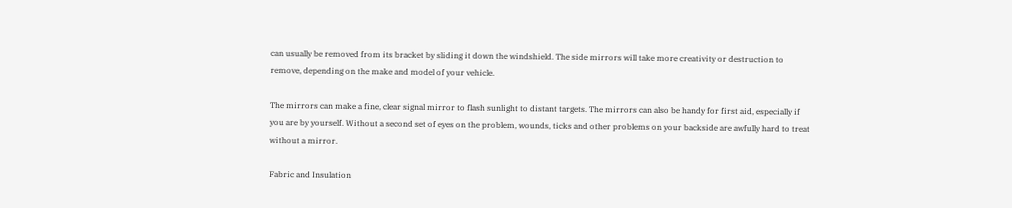can usually be removed from its bracket by sliding it down the windshield. The side mirrors will take more creativity or destruction to remove, depending on the make and model of your vehicle.

The mirrors can make a fine, clear signal mirror to flash sunlight to distant targets. The mirrors can also be handy for first aid, especially if you are by yourself. Without a second set of eyes on the problem, wounds, ticks and other problems on your backside are awfully hard to treat without a mirror.

Fabric and Insulation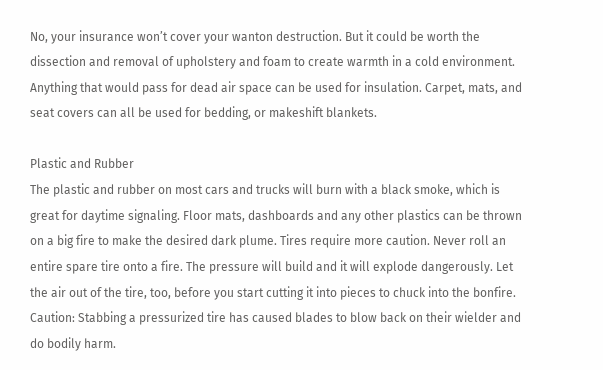No, your insurance won’t cover your wanton destruction. But it could be worth the dissection and removal of upholstery and foam to create warmth in a cold environment. Anything that would pass for dead air space can be used for insulation. Carpet, mats, and seat covers can all be used for bedding, or makeshift blankets.

Plastic and Rubber
The plastic and rubber on most cars and trucks will burn with a black smoke, which is great for daytime signaling. Floor mats, dashboards and any other plastics can be thrown on a big fire to make the desired dark plume. Tires require more caution. Never roll an entire spare tire onto a fire. The pressure will build and it will explode dangerously. Let the air out of the tire, too, before you start cutting it into pieces to chuck into the bonfire. Caution: Stabbing a pressurized tire has caused blades to blow back on their wielder and do bodily harm.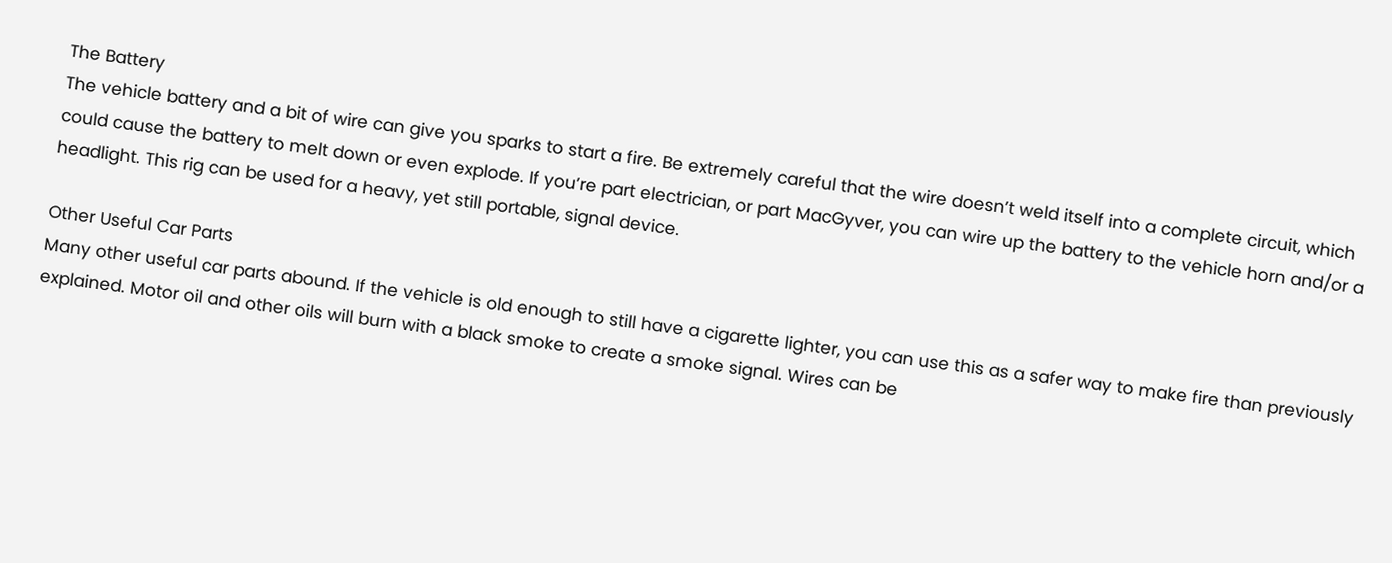The Battery
The vehicle battery and a bit of wire can give you sparks to start a fire. Be extremely careful that the wire doesn’t weld itself into a complete circuit, which could cause the battery to melt down or even explode. If you’re part electrician, or part MacGyver, you can wire up the battery to the vehicle horn and/or a headlight. This rig can be used for a heavy, yet still portable, signal device.

Other Useful Car Parts
Many other useful car parts abound. If the vehicle is old enough to still have a cigarette lighter, you can use this as a safer way to make fire than previously explained. Motor oil and other oils will burn with a black smoke to create a smoke signal. Wires can be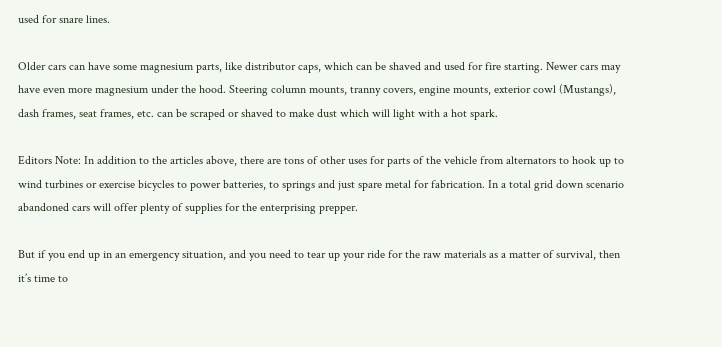used for snare lines.

Older cars can have some magnesium parts, like distributor caps, which can be shaved and used for fire starting. Newer cars may have even more magnesium under the hood. Steering column mounts, tranny covers, engine mounts, exterior cowl (Mustangs), dash frames, seat frames, etc. can be scraped or shaved to make dust which will light with a hot spark.

Editors Note: In addition to the articles above, there are tons of other uses for parts of the vehicle from alternators to hook up to wind turbines or exercise bicycles to power batteries, to springs and just spare metal for fabrication. In a total grid down scenario abandoned cars will offer plenty of supplies for the enterprising prepper.

But if you end up in an emergency situation, and you need to tear up your ride for the raw materials as a matter of survival, then it’s time to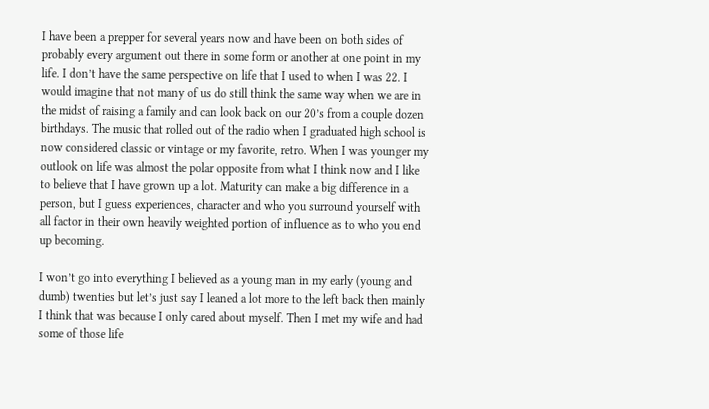I have been a prepper for several years now and have been on both sides of probably every argument out there in some form or another at one point in my life. I don’t have the same perspective on life that I used to when I was 22. I would imagine that not many of us do still think the same way when we are in the midst of raising a family and can look back on our 20’s from a couple dozen birthdays. The music that rolled out of the radio when I graduated high school is now considered classic or vintage or my favorite, retro. When I was younger my outlook on life was almost the polar opposite from what I think now and I like to believe that I have grown up a lot. Maturity can make a big difference in a person, but I guess experiences, character and who you surround yourself with all factor in their own heavily weighted portion of influence as to who you end up becoming.

I won’t go into everything I believed as a young man in my early (young and dumb) twenties but let’s just say I leaned a lot more to the left back then mainly I think that was because I only cared about myself. Then I met my wife and had some of those life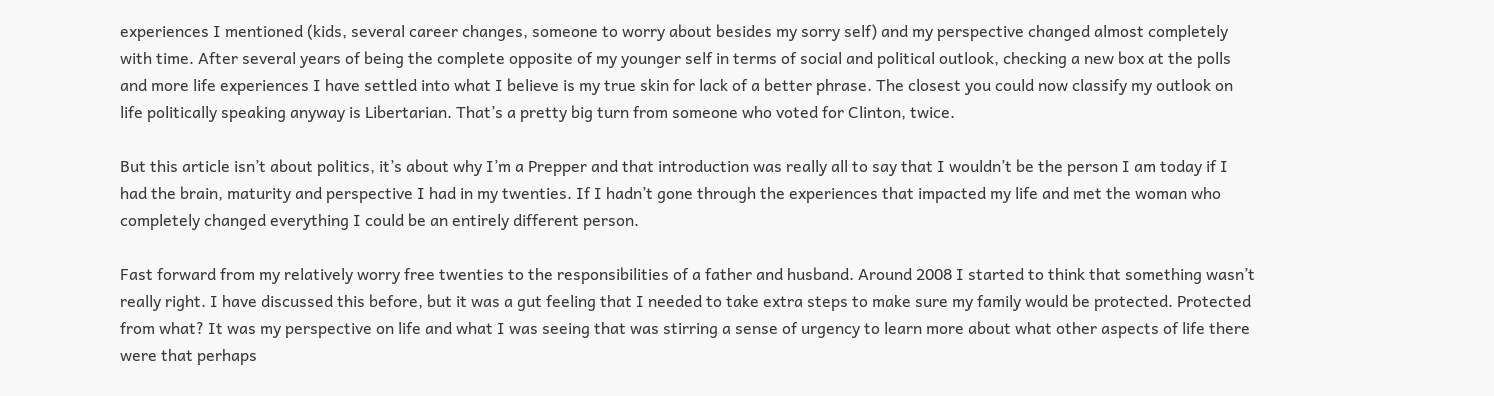experiences I mentioned (kids, several career changes, someone to worry about besides my sorry self) and my perspective changed almost completely with time. After several years of being the complete opposite of my younger self in terms of social and political outlook, checking a new box at the polls and more life experiences I have settled into what I believe is my true skin for lack of a better phrase. The closest you could now classify my outlook on life politically speaking anyway is Libertarian. That’s a pretty big turn from someone who voted for Clinton, twice.

But this article isn’t about politics, it’s about why I’m a Prepper and that introduction was really all to say that I wouldn’t be the person I am today if I had the brain, maturity and perspective I had in my twenties. If I hadn’t gone through the experiences that impacted my life and met the woman who completely changed everything I could be an entirely different person.

Fast forward from my relatively worry free twenties to the responsibilities of a father and husband. Around 2008 I started to think that something wasn’t really right. I have discussed this before, but it was a gut feeling that I needed to take extra steps to make sure my family would be protected. Protected from what? It was my perspective on life and what I was seeing that was stirring a sense of urgency to learn more about what other aspects of life there were that perhaps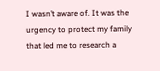I wasn’t aware of. It was the urgency to protect my family that led me to research a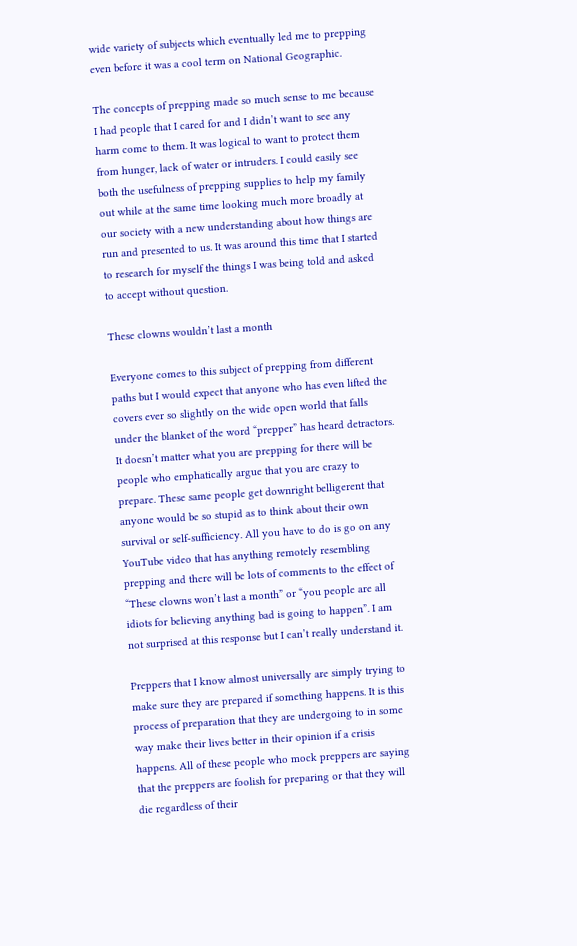wide variety of subjects which eventually led me to prepping even before it was a cool term on National Geographic.

The concepts of prepping made so much sense to me because I had people that I cared for and I didn’t want to see any harm come to them. It was logical to want to protect them from hunger, lack of water or intruders. I could easily see both the usefulness of prepping supplies to help my family out while at the same time looking much more broadly at our society with a new understanding about how things are run and presented to us. It was around this time that I started to research for myself the things I was being told and asked to accept without question.

These clowns wouldn’t last a month

Everyone comes to this subject of prepping from different paths but I would expect that anyone who has even lifted the covers ever so slightly on the wide open world that falls under the blanket of the word “prepper” has heard detractors. It doesn’t matter what you are prepping for there will be people who emphatically argue that you are crazy to prepare. These same people get downright belligerent that anyone would be so stupid as to think about their own survival or self-sufficiency. All you have to do is go on any YouTube video that has anything remotely resembling prepping and there will be lots of comments to the effect of “These clowns won’t last a month” or “you people are all idiots for believing anything bad is going to happen”. I am not surprised at this response but I can’t really understand it.

Preppers that I know almost universally are simply trying to make sure they are prepared if something happens. It is this process of preparation that they are undergoing to in some way make their lives better in their opinion if a crisis happens. All of these people who mock preppers are saying that the preppers are foolish for preparing or that they will die regardless of their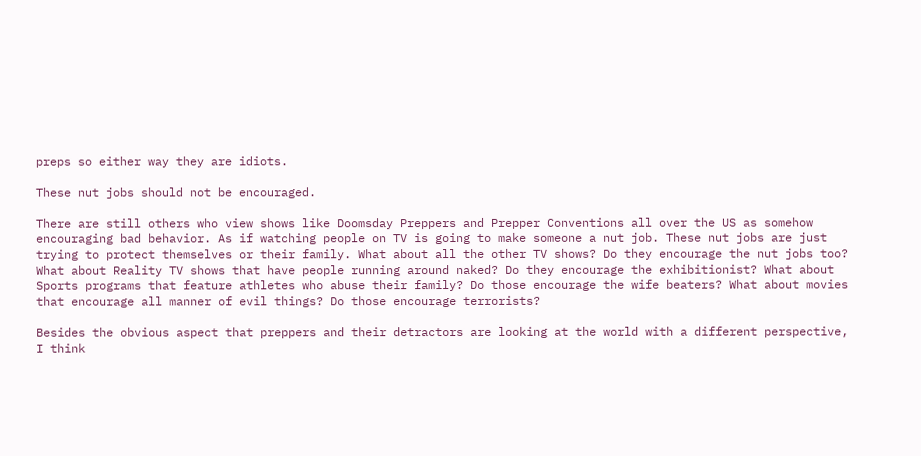preps so either way they are idiots.

These nut jobs should not be encouraged.

There are still others who view shows like Doomsday Preppers and Prepper Conventions all over the US as somehow encouraging bad behavior. As if watching people on TV is going to make someone a nut job. These nut jobs are just trying to protect themselves or their family. What about all the other TV shows? Do they encourage the nut jobs too? What about Reality TV shows that have people running around naked? Do they encourage the exhibitionist? What about Sports programs that feature athletes who abuse their family? Do those encourage the wife beaters? What about movies that encourage all manner of evil things? Do those encourage terrorists?

Besides the obvious aspect that preppers and their detractors are looking at the world with a different perspective, I think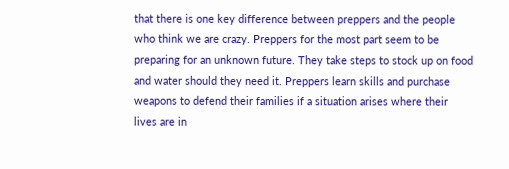that there is one key difference between preppers and the people who think we are crazy. Preppers for the most part seem to be preparing for an unknown future. They take steps to stock up on food and water should they need it. Preppers learn skills and purchase weapons to defend their families if a situation arises where their lives are in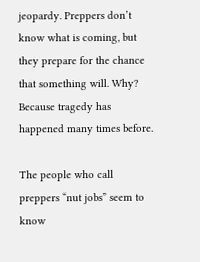jeopardy. Preppers don’t know what is coming, but they prepare for the chance that something will. Why? Because tragedy has happened many times before.

The people who call preppers “nut jobs” seem to know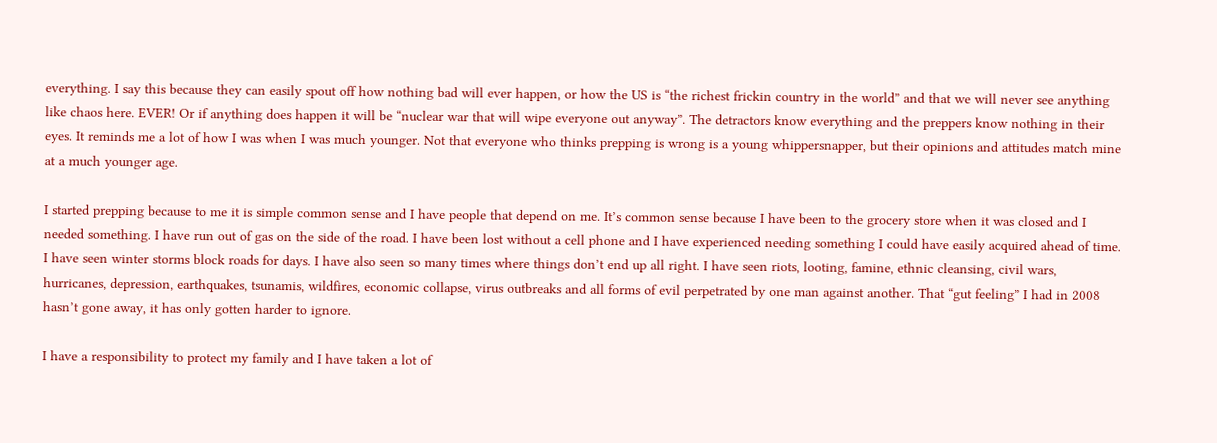everything. I say this because they can easily spout off how nothing bad will ever happen, or how the US is “the richest frickin country in the world” and that we will never see anything like chaos here. EVER! Or if anything does happen it will be “nuclear war that will wipe everyone out anyway”. The detractors know everything and the preppers know nothing in their eyes. It reminds me a lot of how I was when I was much younger. Not that everyone who thinks prepping is wrong is a young whippersnapper, but their opinions and attitudes match mine at a much younger age.

I started prepping because to me it is simple common sense and I have people that depend on me. It’s common sense because I have been to the grocery store when it was closed and I needed something. I have run out of gas on the side of the road. I have been lost without a cell phone and I have experienced needing something I could have easily acquired ahead of time. I have seen winter storms block roads for days. I have also seen so many times where things don’t end up all right. I have seen riots, looting, famine, ethnic cleansing, civil wars, hurricanes, depression, earthquakes, tsunamis, wildfires, economic collapse, virus outbreaks and all forms of evil perpetrated by one man against another. That “gut feeling” I had in 2008 hasn’t gone away, it has only gotten harder to ignore.

I have a responsibility to protect my family and I have taken a lot of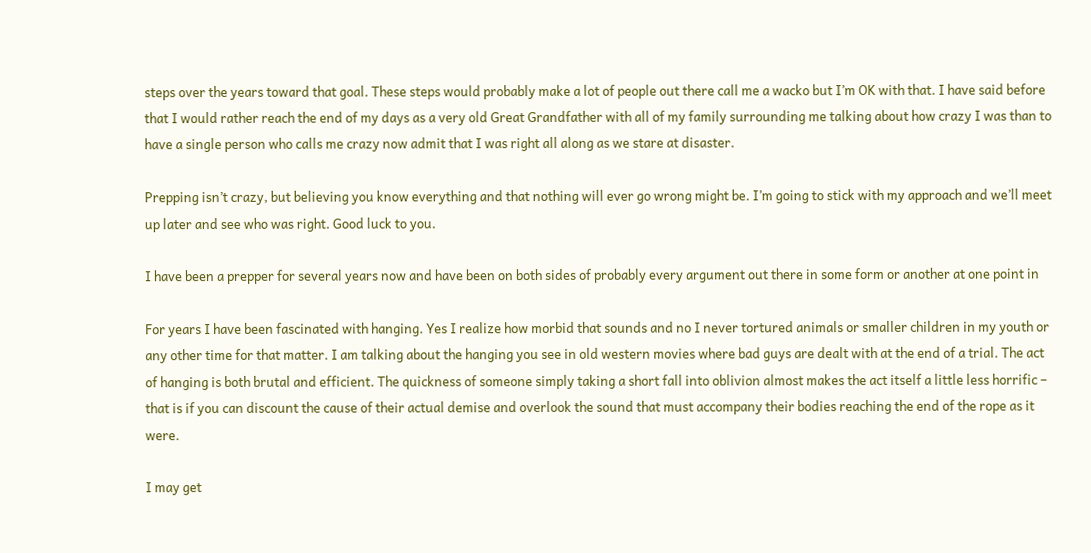steps over the years toward that goal. These steps would probably make a lot of people out there call me a wacko but I’m OK with that. I have said before that I would rather reach the end of my days as a very old Great Grandfather with all of my family surrounding me talking about how crazy I was than to have a single person who calls me crazy now admit that I was right all along as we stare at disaster.

Prepping isn’t crazy, but believing you know everything and that nothing will ever go wrong might be. I’m going to stick with my approach and we’ll meet up later and see who was right. Good luck to you.

I have been a prepper for several years now and have been on both sides of probably every argument out there in some form or another at one point in

For years I have been fascinated with hanging. Yes I realize how morbid that sounds and no I never tortured animals or smaller children in my youth or any other time for that matter. I am talking about the hanging you see in old western movies where bad guys are dealt with at the end of a trial. The act of hanging is both brutal and efficient. The quickness of someone simply taking a short fall into oblivion almost makes the act itself a little less horrific – that is if you can discount the cause of their actual demise and overlook the sound that must accompany their bodies reaching the end of the rope as it were.

I may get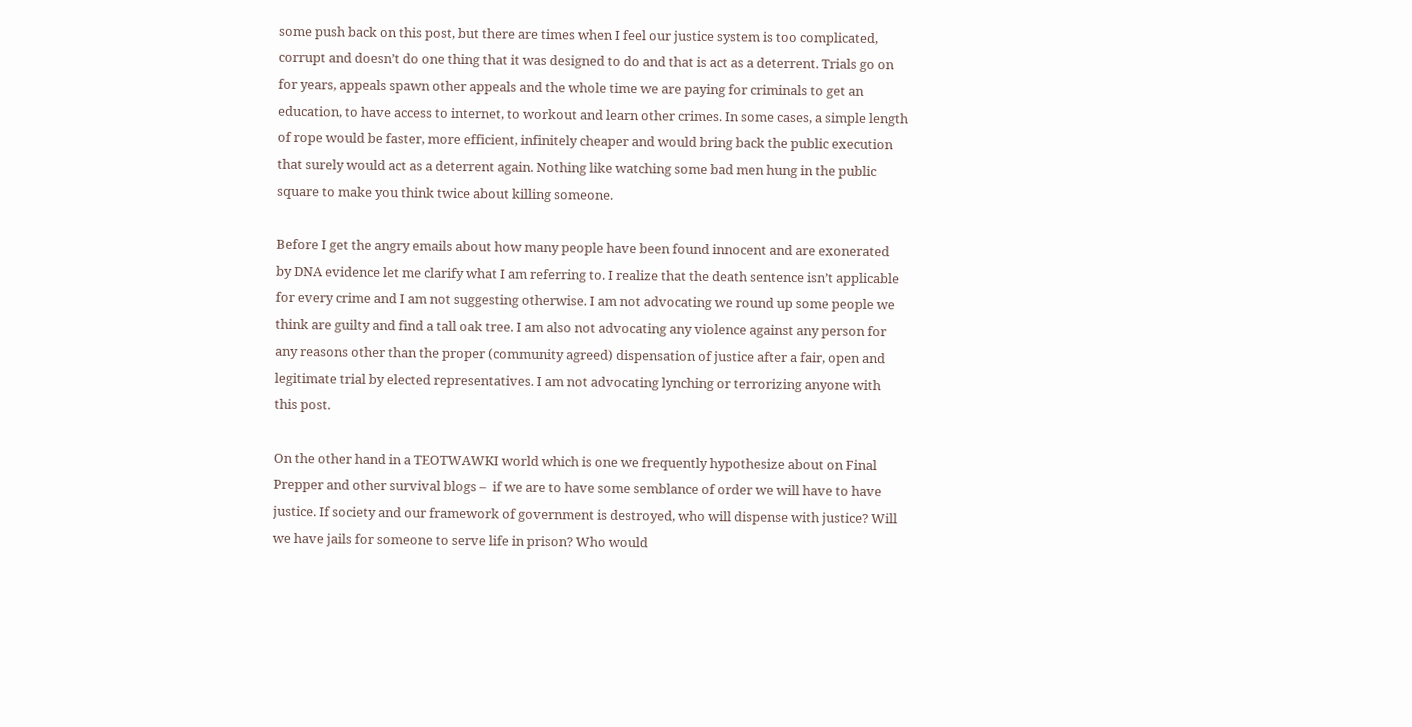some push back on this post, but there are times when I feel our justice system is too complicated, corrupt and doesn’t do one thing that it was designed to do and that is act as a deterrent. Trials go on for years, appeals spawn other appeals and the whole time we are paying for criminals to get an education, to have access to internet, to workout and learn other crimes. In some cases, a simple length of rope would be faster, more efficient, infinitely cheaper and would bring back the public execution that surely would act as a deterrent again. Nothing like watching some bad men hung in the public square to make you think twice about killing someone.

Before I get the angry emails about how many people have been found innocent and are exonerated by DNA evidence let me clarify what I am referring to. I realize that the death sentence isn’t applicable for every crime and I am not suggesting otherwise. I am not advocating we round up some people we think are guilty and find a tall oak tree. I am also not advocating any violence against any person for any reasons other than the proper (community agreed) dispensation of justice after a fair, open and legitimate trial by elected representatives. I am not advocating lynching or terrorizing anyone with this post.

On the other hand in a TEOTWAWKI world which is one we frequently hypothesize about on Final Prepper and other survival blogs –  if we are to have some semblance of order we will have to have justice. If society and our framework of government is destroyed, who will dispense with justice? Will we have jails for someone to serve life in prison? Who would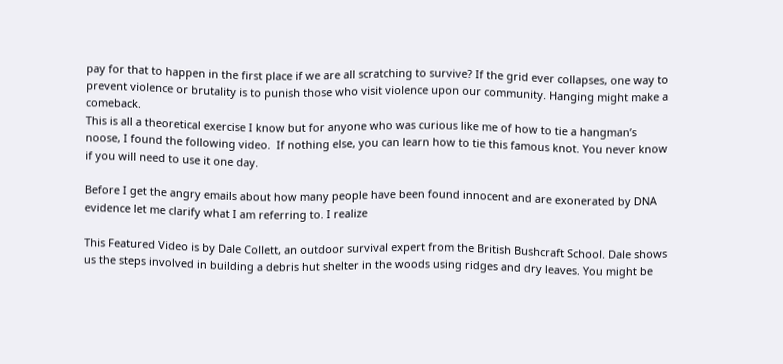pay for that to happen in the first place if we are all scratching to survive? If the grid ever collapses, one way to prevent violence or brutality is to punish those who visit violence upon our community. Hanging might make a comeback.
This is all a theoretical exercise I know but for anyone who was curious like me of how to tie a hangman’s noose, I found the following video.  If nothing else, you can learn how to tie this famous knot. You never know if you will need to use it one day.

Before I get the angry emails about how many people have been found innocent and are exonerated by DNA evidence let me clarify what I am referring to. I realize

This Featured Video is by Dale Collett, an outdoor survival expert from the British Bushcraft School. Dale shows us the steps involved in building a debris hut shelter in the woods using ridges and dry leaves. You might be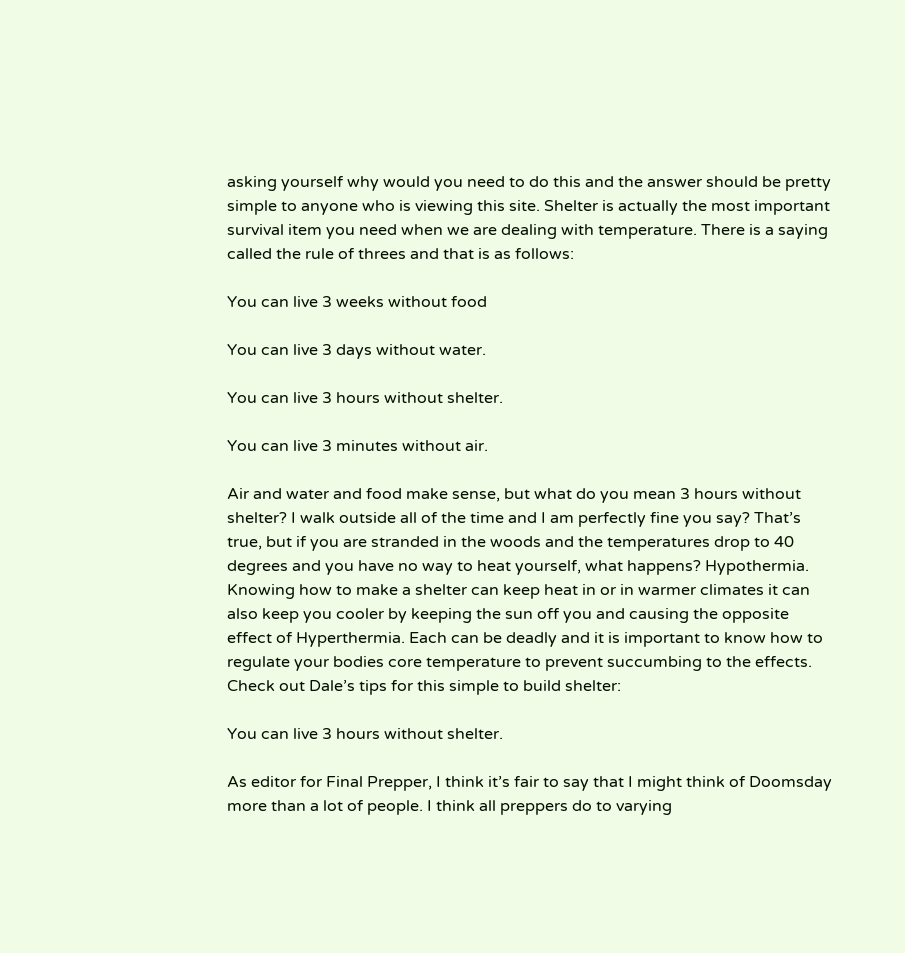asking yourself why would you need to do this and the answer should be pretty simple to anyone who is viewing this site. Shelter is actually the most important survival item you need when we are dealing with temperature. There is a saying called the rule of threes and that is as follows:

You can live 3 weeks without food

You can live 3 days without water.

You can live 3 hours without shelter.

You can live 3 minutes without air.

Air and water and food make sense, but what do you mean 3 hours without shelter? I walk outside all of the time and I am perfectly fine you say? That’s true, but if you are stranded in the woods and the temperatures drop to 40 degrees and you have no way to heat yourself, what happens? Hypothermia. Knowing how to make a shelter can keep heat in or in warmer climates it can also keep you cooler by keeping the sun off you and causing the opposite effect of Hyperthermia. Each can be deadly and it is important to know how to regulate your bodies core temperature to prevent succumbing to the effects.
Check out Dale’s tips for this simple to build shelter:

You can live 3 hours without shelter.

As editor for Final Prepper, I think it’s fair to say that I might think of Doomsday more than a lot of people. I think all preppers do to varying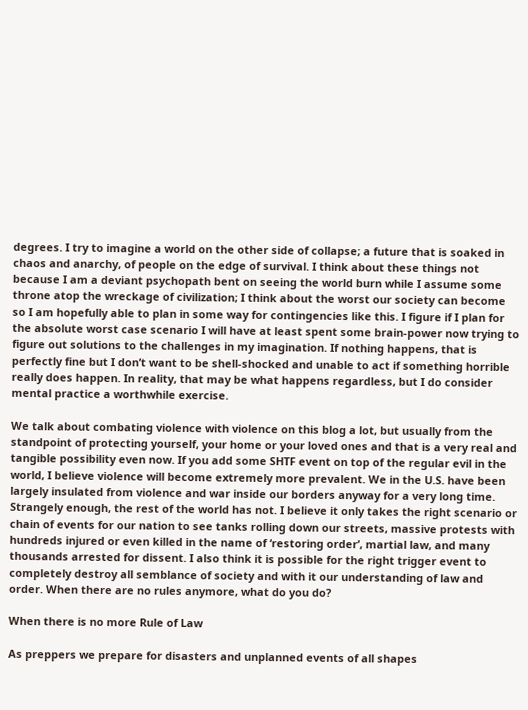degrees. I try to imagine a world on the other side of collapse; a future that is soaked in chaos and anarchy, of people on the edge of survival. I think about these things not because I am a deviant psychopath bent on seeing the world burn while I assume some throne atop the wreckage of civilization; I think about the worst our society can become so I am hopefully able to plan in some way for contingencies like this. I figure if I plan for the absolute worst case scenario I will have at least spent some brain-power now trying to figure out solutions to the challenges in my imagination. If nothing happens, that is perfectly fine but I don’t want to be shell-shocked and unable to act if something horrible really does happen. In reality, that may be what happens regardless, but I do consider mental practice a worthwhile exercise.

We talk about combating violence with violence on this blog a lot, but usually from the standpoint of protecting yourself, your home or your loved ones and that is a very real and tangible possibility even now. If you add some SHTF event on top of the regular evil in the world, I believe violence will become extremely more prevalent. We in the U.S. have been largely insulated from violence and war inside our borders anyway for a very long time. Strangely enough, the rest of the world has not. I believe it only takes the right scenario or chain of events for our nation to see tanks rolling down our streets, massive protests with hundreds injured or even killed in the name of ‘restoring order’, martial law, and many thousands arrested for dissent. I also think it is possible for the right trigger event to completely destroy all semblance of society and with it our understanding of law and order. When there are no rules anymore, what do you do?

When there is no more Rule of Law

As preppers we prepare for disasters and unplanned events of all shapes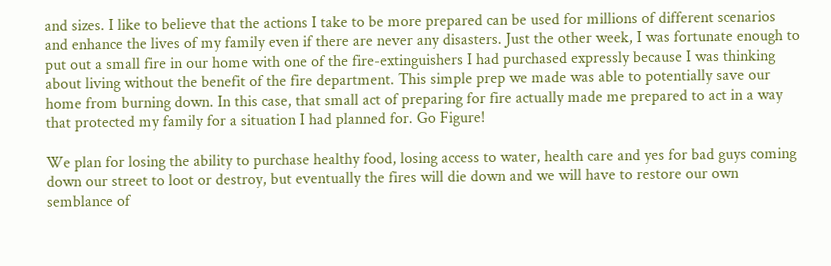and sizes. I like to believe that the actions I take to be more prepared can be used for millions of different scenarios and enhance the lives of my family even if there are never any disasters. Just the other week, I was fortunate enough to put out a small fire in our home with one of the fire-extinguishers I had purchased expressly because I was thinking about living without the benefit of the fire department. This simple prep we made was able to potentially save our home from burning down. In this case, that small act of preparing for fire actually made me prepared to act in a way that protected my family for a situation I had planned for. Go Figure!

We plan for losing the ability to purchase healthy food, losing access to water, health care and yes for bad guys coming down our street to loot or destroy, but eventually the fires will die down and we will have to restore our own semblance of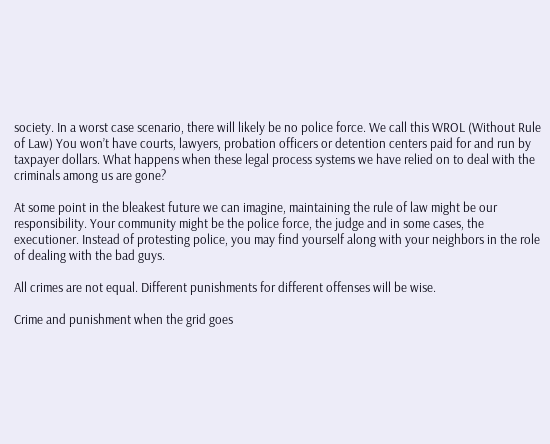society. In a worst case scenario, there will likely be no police force. We call this WROL (Without Rule of Law) You won’t have courts, lawyers, probation officers or detention centers paid for and run by taxpayer dollars. What happens when these legal process systems we have relied on to deal with the criminals among us are gone?

At some point in the bleakest future we can imagine, maintaining the rule of law might be our responsibility. Your community might be the police force, the judge and in some cases, the executioner. Instead of protesting police, you may find yourself along with your neighbors in the role of dealing with the bad guys.

All crimes are not equal. Different punishments for different offenses will be wise.

Crime and punishment when the grid goes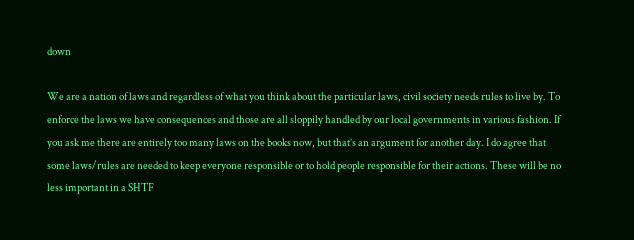down

We are a nation of laws and regardless of what you think about the particular laws, civil society needs rules to live by. To enforce the laws we have consequences and those are all sloppily handled by our local governments in various fashion. If you ask me there are entirely too many laws on the books now, but that’s an argument for another day. I do agree that some laws/rules are needed to keep everyone responsible or to hold people responsible for their actions. These will be no less important in a SHTF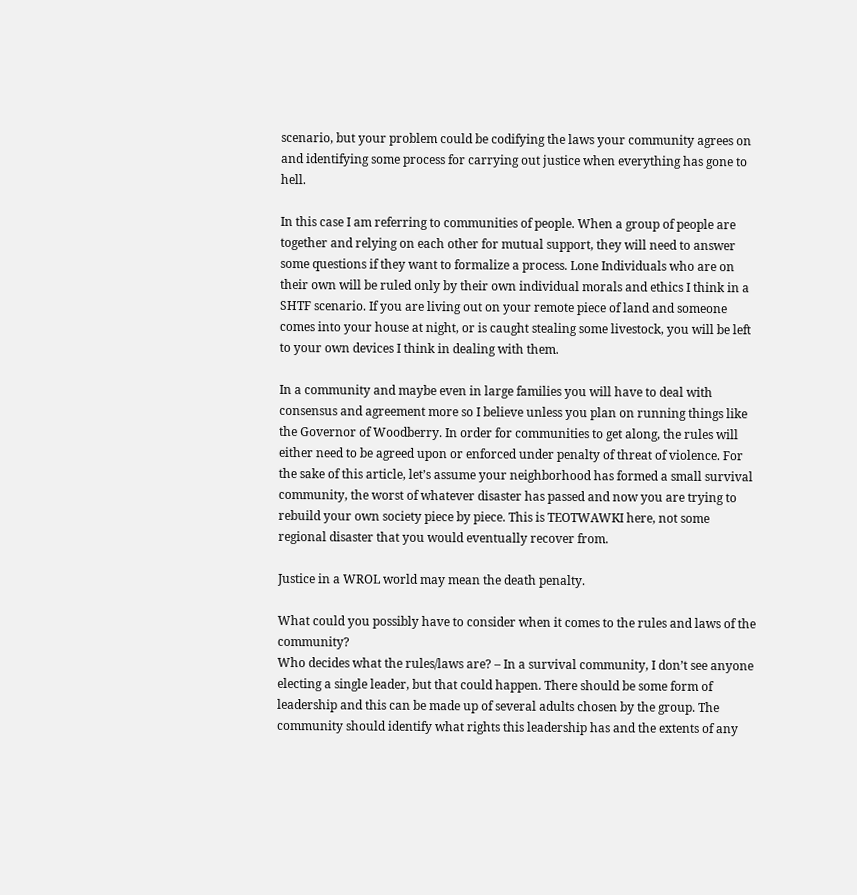scenario, but your problem could be codifying the laws your community agrees on and identifying some process for carrying out justice when everything has gone to hell.

In this case I am referring to communities of people. When a group of people are together and relying on each other for mutual support, they will need to answer some questions if they want to formalize a process. Lone Individuals who are on their own will be ruled only by their own individual morals and ethics I think in a SHTF scenario. If you are living out on your remote piece of land and someone comes into your house at night, or is caught stealing some livestock, you will be left to your own devices I think in dealing with them.

In a community and maybe even in large families you will have to deal with consensus and agreement more so I believe unless you plan on running things like the Governor of Woodberry. In order for communities to get along, the rules will either need to be agreed upon or enforced under penalty of threat of violence. For the sake of this article, let’s assume your neighborhood has formed a small survival community, the worst of whatever disaster has passed and now you are trying to rebuild your own society piece by piece. This is TEOTWAWKI here, not some regional disaster that you would eventually recover from.

Justice in a WROL world may mean the death penalty.

What could you possibly have to consider when it comes to the rules and laws of the community?
Who decides what the rules/laws are? – In a survival community, I don’t see anyone electing a single leader, but that could happen. There should be some form of leadership and this can be made up of several adults chosen by the group. The community should identify what rights this leadership has and the extents of any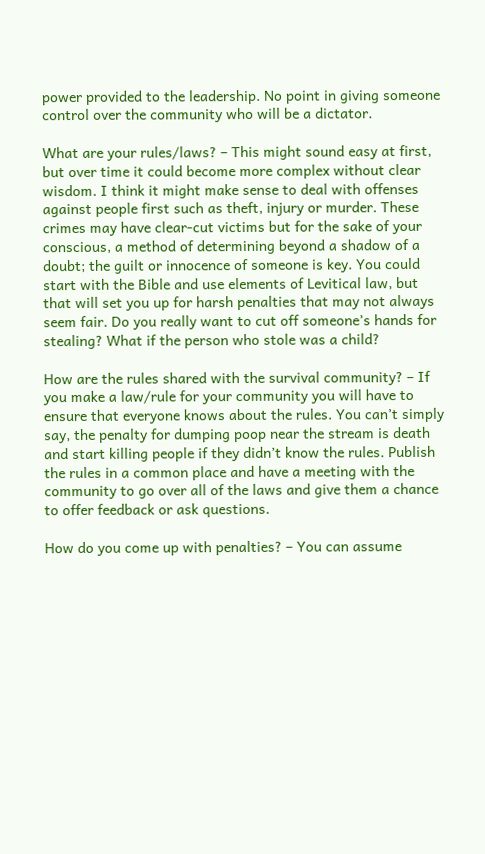power provided to the leadership. No point in giving someone control over the community who will be a dictator.

What are your rules/laws? – This might sound easy at first, but over time it could become more complex without clear wisdom. I think it might make sense to deal with offenses against people first such as theft, injury or murder. These crimes may have clear-cut victims but for the sake of your conscious, a method of determining beyond a shadow of a doubt; the guilt or innocence of someone is key. You could start with the Bible and use elements of Levitical law, but that will set you up for harsh penalties that may not always seem fair. Do you really want to cut off someone’s hands for stealing? What if the person who stole was a child?

How are the rules shared with the survival community? – If you make a law/rule for your community you will have to ensure that everyone knows about the rules. You can’t simply say, the penalty for dumping poop near the stream is death and start killing people if they didn’t know the rules. Publish the rules in a common place and have a meeting with the community to go over all of the laws and give them a chance to offer feedback or ask questions.

How do you come up with penalties? – You can assume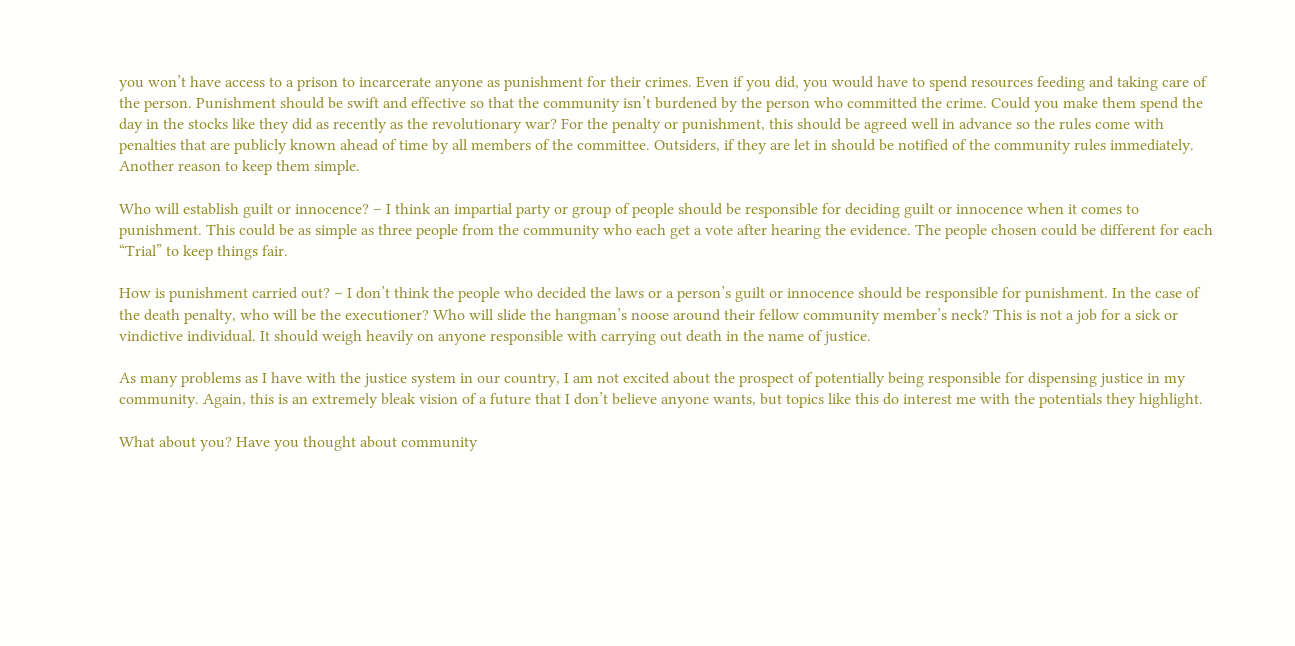you won’t have access to a prison to incarcerate anyone as punishment for their crimes. Even if you did, you would have to spend resources feeding and taking care of the person. Punishment should be swift and effective so that the community isn’t burdened by the person who committed the crime. Could you make them spend the day in the stocks like they did as recently as the revolutionary war? For the penalty or punishment, this should be agreed well in advance so the rules come with penalties that are publicly known ahead of time by all members of the committee. Outsiders, if they are let in should be notified of the community rules immediately. Another reason to keep them simple.

Who will establish guilt or innocence? – I think an impartial party or group of people should be responsible for deciding guilt or innocence when it comes to punishment. This could be as simple as three people from the community who each get a vote after hearing the evidence. The people chosen could be different for each “Trial” to keep things fair.

How is punishment carried out? – I don’t think the people who decided the laws or a person’s guilt or innocence should be responsible for punishment. In the case of the death penalty, who will be the executioner? Who will slide the hangman’s noose around their fellow community member’s neck? This is not a job for a sick or vindictive individual. It should weigh heavily on anyone responsible with carrying out death in the name of justice.

As many problems as I have with the justice system in our country, I am not excited about the prospect of potentially being responsible for dispensing justice in my community. Again, this is an extremely bleak vision of a future that I don’t believe anyone wants, but topics like this do interest me with the potentials they highlight.

What about you? Have you thought about community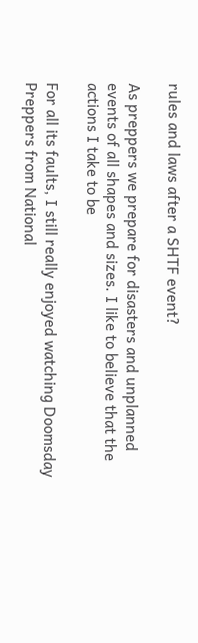rules and laws after a SHTF event?

As preppers we prepare for disasters and unplanned events of all shapes and sizes. I like to believe that the actions I take to be

For all its faults, I still really enjoyed watching Doomsday Preppers from National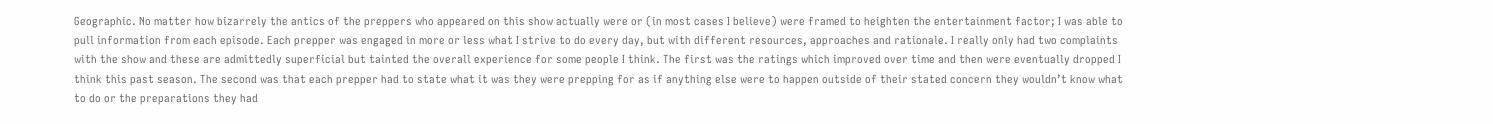Geographic. No matter how bizarrely the antics of the preppers who appeared on this show actually were or (in most cases I believe) were framed to heighten the entertainment factor; I was able to pull information from each episode. Each prepper was engaged in more or less what I strive to do every day, but with different resources, approaches and rationale. I really only had two complaints with the show and these are admittedly superficial but tainted the overall experience for some people I think. The first was the ratings which improved over time and then were eventually dropped I think this past season. The second was that each prepper had to state what it was they were prepping for as if anything else were to happen outside of their stated concern they wouldn’t know what to do or the preparations they had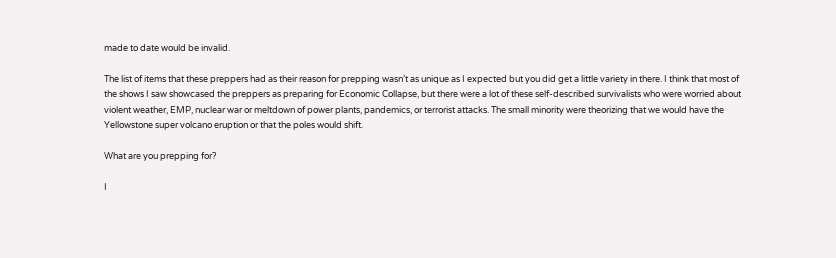made to date would be invalid.

The list of items that these preppers had as their reason for prepping wasn’t as unique as I expected but you did get a little variety in there. I think that most of the shows I saw showcased the preppers as preparing for Economic Collapse, but there were a lot of these self-described survivalists who were worried about violent weather, EMP, nuclear war or meltdown of power plants, pandemics, or terrorist attacks. The small minority were theorizing that we would have the Yellowstone super volcano eruption or that the poles would shift.

What are you prepping for?

I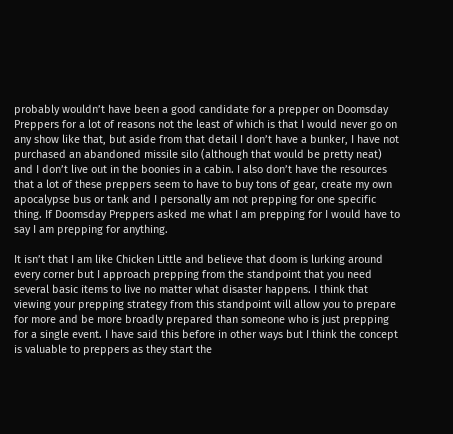probably wouldn’t have been a good candidate for a prepper on Doomsday Preppers for a lot of reasons not the least of which is that I would never go on any show like that, but aside from that detail I don’t have a bunker, I have not purchased an abandoned missile silo (although that would be pretty neat) and I don’t live out in the boonies in a cabin. I also don’t have the resources that a lot of these preppers seem to have to buy tons of gear, create my own apocalypse bus or tank and I personally am not prepping for one specific thing. If Doomsday Preppers asked me what I am prepping for I would have to say I am prepping for anything.

It isn’t that I am like Chicken Little and believe that doom is lurking around every corner but I approach prepping from the standpoint that you need several basic items to live no matter what disaster happens. I think that viewing your prepping strategy from this standpoint will allow you to prepare for more and be more broadly prepared than someone who is just prepping for a single event. I have said this before in other ways but I think the concept is valuable to preppers as they start the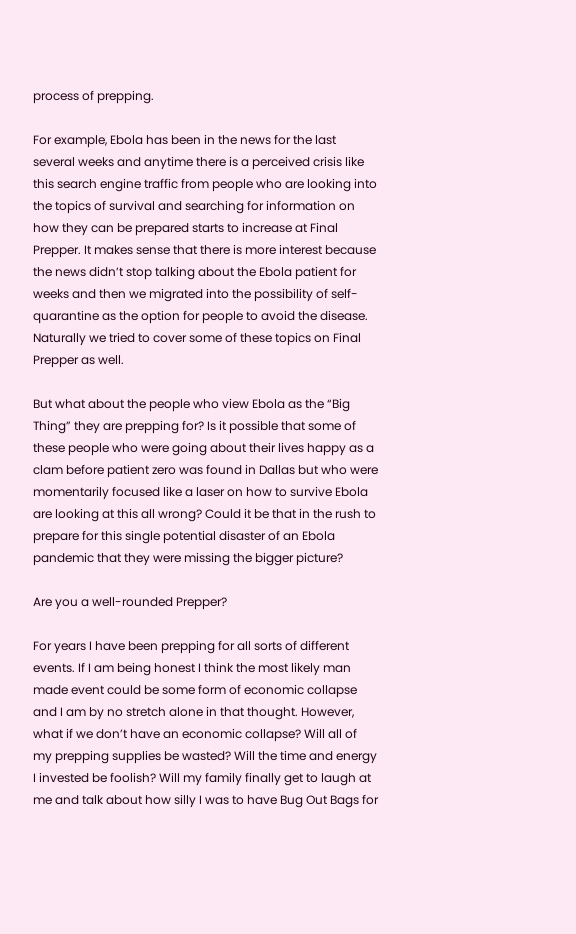process of prepping.

For example, Ebola has been in the news for the last several weeks and anytime there is a perceived crisis like this search engine traffic from people who are looking into the topics of survival and searching for information on how they can be prepared starts to increase at Final Prepper. It makes sense that there is more interest because the news didn’t stop talking about the Ebola patient for weeks and then we migrated into the possibility of self-quarantine as the option for people to avoid the disease. Naturally we tried to cover some of these topics on Final Prepper as well.

But what about the people who view Ebola as the “Big Thing” they are prepping for? Is it possible that some of these people who were going about their lives happy as a clam before patient zero was found in Dallas but who were momentarily focused like a laser on how to survive Ebola are looking at this all wrong? Could it be that in the rush to prepare for this single potential disaster of an Ebola pandemic that they were missing the bigger picture?

Are you a well-rounded Prepper?

For years I have been prepping for all sorts of different events. If I am being honest I think the most likely man made event could be some form of economic collapse and I am by no stretch alone in that thought. However, what if we don’t have an economic collapse? Will all of my prepping supplies be wasted? Will the time and energy I invested be foolish? Will my family finally get to laugh at me and talk about how silly I was to have Bug Out Bags for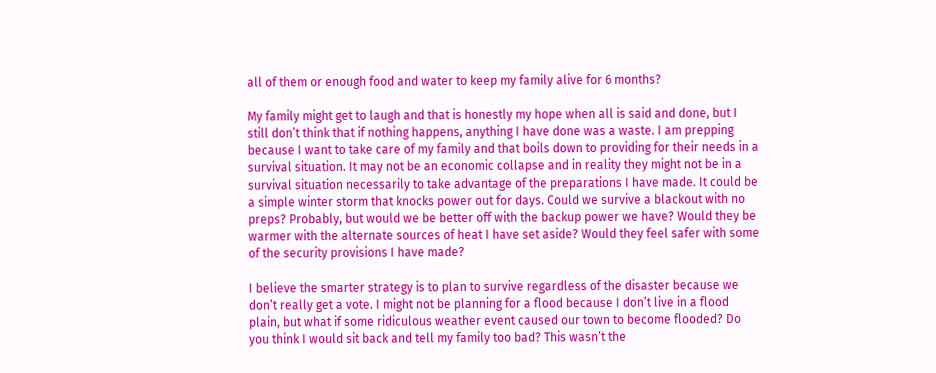all of them or enough food and water to keep my family alive for 6 months?

My family might get to laugh and that is honestly my hope when all is said and done, but I still don’t think that if nothing happens, anything I have done was a waste. I am prepping because I want to take care of my family and that boils down to providing for their needs in a survival situation. It may not be an economic collapse and in reality they might not be in a survival situation necessarily to take advantage of the preparations I have made. It could be a simple winter storm that knocks power out for days. Could we survive a blackout with no preps? Probably, but would we be better off with the backup power we have? Would they be warmer with the alternate sources of heat I have set aside? Would they feel safer with some of the security provisions I have made?

I believe the smarter strategy is to plan to survive regardless of the disaster because we don’t really get a vote. I might not be planning for a flood because I don’t live in a flood plain, but what if some ridiculous weather event caused our town to become flooded? Do you think I would sit back and tell my family too bad? This wasn’t the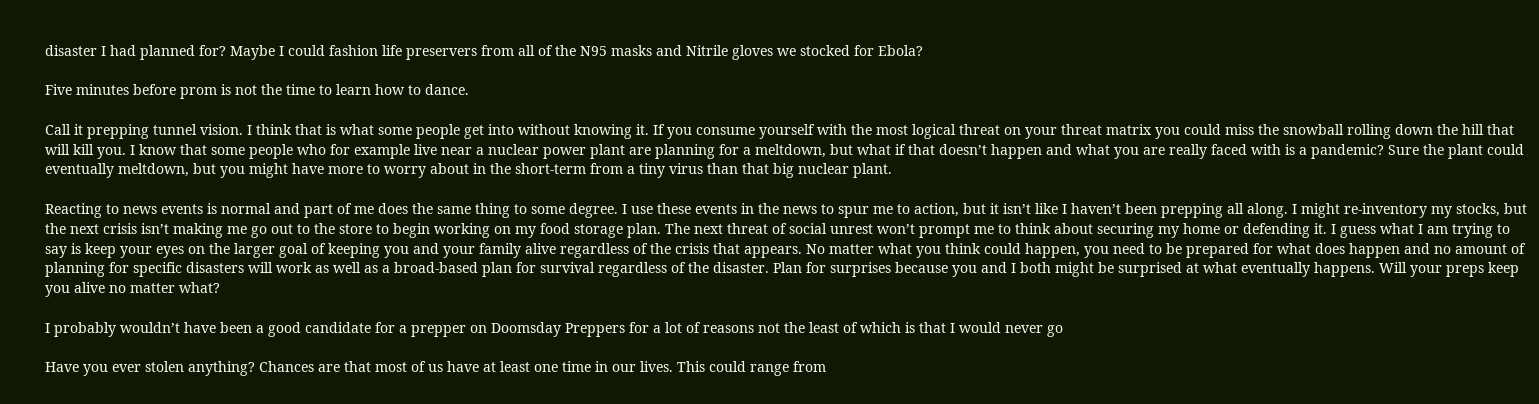disaster I had planned for? Maybe I could fashion life preservers from all of the N95 masks and Nitrile gloves we stocked for Ebola?

Five minutes before prom is not the time to learn how to dance.

Call it prepping tunnel vision. I think that is what some people get into without knowing it. If you consume yourself with the most logical threat on your threat matrix you could miss the snowball rolling down the hill that will kill you. I know that some people who for example live near a nuclear power plant are planning for a meltdown, but what if that doesn’t happen and what you are really faced with is a pandemic? Sure the plant could eventually meltdown, but you might have more to worry about in the short-term from a tiny virus than that big nuclear plant.

Reacting to news events is normal and part of me does the same thing to some degree. I use these events in the news to spur me to action, but it isn’t like I haven’t been prepping all along. I might re-inventory my stocks, but the next crisis isn’t making me go out to the store to begin working on my food storage plan. The next threat of social unrest won’t prompt me to think about securing my home or defending it. I guess what I am trying to say is keep your eyes on the larger goal of keeping you and your family alive regardless of the crisis that appears. No matter what you think could happen, you need to be prepared for what does happen and no amount of planning for specific disasters will work as well as a broad-based plan for survival regardless of the disaster. Plan for surprises because you and I both might be surprised at what eventually happens. Will your preps keep you alive no matter what?

I probably wouldn’t have been a good candidate for a prepper on Doomsday Preppers for a lot of reasons not the least of which is that I would never go

Have you ever stolen anything? Chances are that most of us have at least one time in our lives. This could range from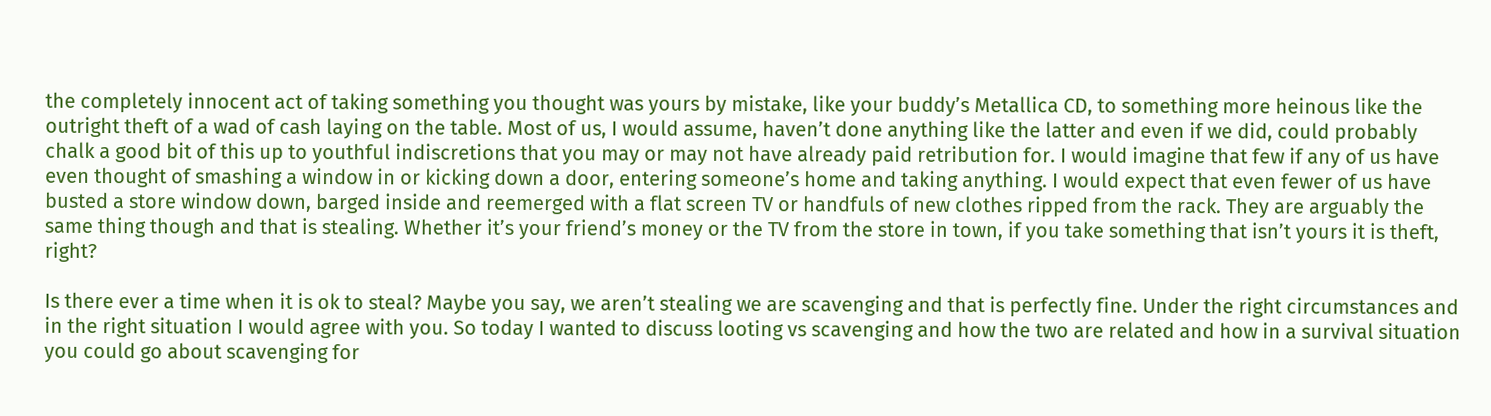the completely innocent act of taking something you thought was yours by mistake, like your buddy’s Metallica CD, to something more heinous like the outright theft of a wad of cash laying on the table. Most of us, I would assume, haven’t done anything like the latter and even if we did, could probably chalk a good bit of this up to youthful indiscretions that you may or may not have already paid retribution for. I would imagine that few if any of us have even thought of smashing a window in or kicking down a door, entering someone’s home and taking anything. I would expect that even fewer of us have busted a store window down, barged inside and reemerged with a flat screen TV or handfuls of new clothes ripped from the rack. They are arguably the same thing though and that is stealing. Whether it’s your friend’s money or the TV from the store in town, if you take something that isn’t yours it is theft, right?

Is there ever a time when it is ok to steal? Maybe you say, we aren’t stealing we are scavenging and that is perfectly fine. Under the right circumstances and in the right situation I would agree with you. So today I wanted to discuss looting vs scavenging and how the two are related and how in a survival situation you could go about scavenging for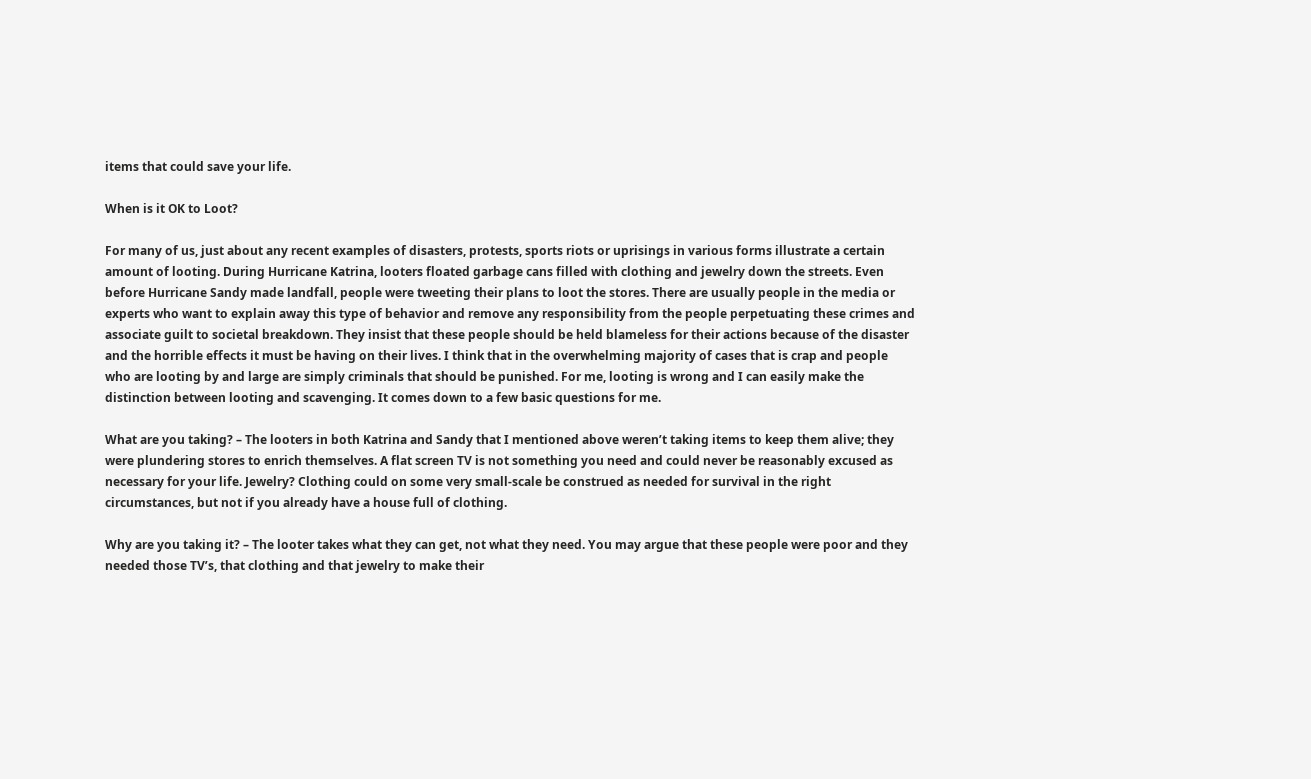items that could save your life.

When is it OK to Loot?

For many of us, just about any recent examples of disasters, protests, sports riots or uprisings in various forms illustrate a certain amount of looting. During Hurricane Katrina, looters floated garbage cans filled with clothing and jewelry down the streets. Even before Hurricane Sandy made landfall, people were tweeting their plans to loot the stores. There are usually people in the media or experts who want to explain away this type of behavior and remove any responsibility from the people perpetuating these crimes and associate guilt to societal breakdown. They insist that these people should be held blameless for their actions because of the disaster and the horrible effects it must be having on their lives. I think that in the overwhelming majority of cases that is crap and people who are looting by and large are simply criminals that should be punished. For me, looting is wrong and I can easily make the distinction between looting and scavenging. It comes down to a few basic questions for me.

What are you taking? – The looters in both Katrina and Sandy that I mentioned above weren’t taking items to keep them alive; they were plundering stores to enrich themselves. A flat screen TV is not something you need and could never be reasonably excused as necessary for your life. Jewelry? Clothing could on some very small-scale be construed as needed for survival in the right circumstances, but not if you already have a house full of clothing.

Why are you taking it? – The looter takes what they can get, not what they need. You may argue that these people were poor and they needed those TV’s, that clothing and that jewelry to make their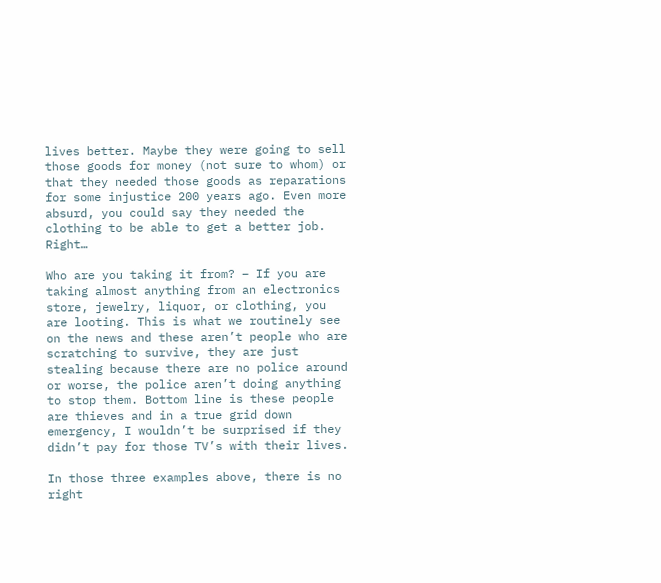lives better. Maybe they were going to sell those goods for money (not sure to whom) or that they needed those goods as reparations for some injustice 200 years ago. Even more absurd, you could say they needed the clothing to be able to get a better job. Right…

Who are you taking it from? – If you are taking almost anything from an electronics store, jewelry, liquor, or clothing, you are looting. This is what we routinely see on the news and these aren’t people who are scratching to survive, they are just stealing because there are no police around or worse, the police aren’t doing anything to stop them. Bottom line is these people are thieves and in a true grid down emergency, I wouldn’t be surprised if they didn’t pay for those TV’s with their lives.

In those three examples above, there is no right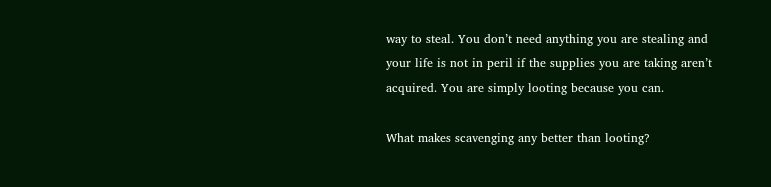way to steal. You don’t need anything you are stealing and your life is not in peril if the supplies you are taking aren’t acquired. You are simply looting because you can.

What makes scavenging any better than looting?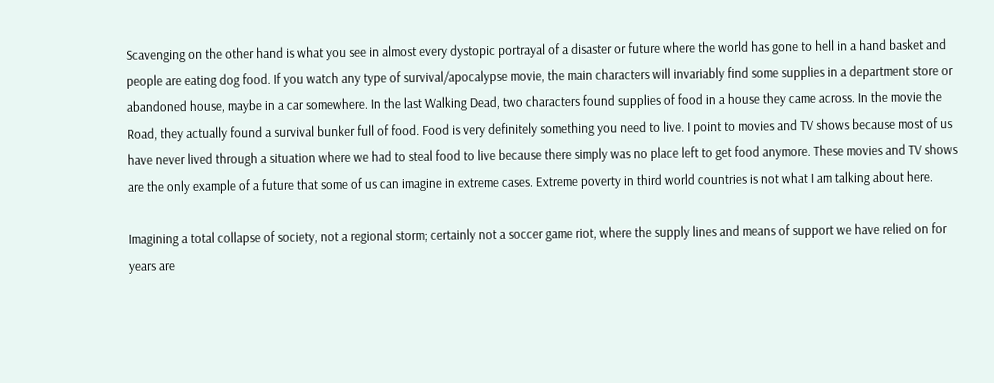Scavenging on the other hand is what you see in almost every dystopic portrayal of a disaster or future where the world has gone to hell in a hand basket and people are eating dog food. If you watch any type of survival/apocalypse movie, the main characters will invariably find some supplies in a department store or abandoned house, maybe in a car somewhere. In the last Walking Dead, two characters found supplies of food in a house they came across. In the movie the Road, they actually found a survival bunker full of food. Food is very definitely something you need to live. I point to movies and TV shows because most of us have never lived through a situation where we had to steal food to live because there simply was no place left to get food anymore. These movies and TV shows are the only example of a future that some of us can imagine in extreme cases. Extreme poverty in third world countries is not what I am talking about here.

Imagining a total collapse of society, not a regional storm; certainly not a soccer game riot, where the supply lines and means of support we have relied on for years are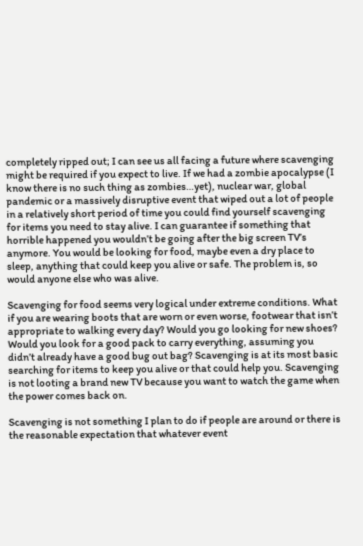completely ripped out; I can see us all facing a future where scavenging might be required if you expect to live. If we had a zombie apocalypse (I know there is no such thing as zombies…yet), nuclear war, global pandemic or a massively disruptive event that wiped out a lot of people in a relatively short period of time you could find yourself scavenging for items you need to stay alive. I can guarantee if something that horrible happened you wouldn’t be going after the big screen TV’s anymore. You would be looking for food, maybe even a dry place to sleep, anything that could keep you alive or safe. The problem is, so would anyone else who was alive.

Scavenging for food seems very logical under extreme conditions. What if you are wearing boots that are worn or even worse, footwear that isn’t appropriate to walking every day? Would you go looking for new shoes? Would you look for a good pack to carry everything, assuming you didn’t already have a good bug out bag? Scavenging is at its most basic searching for items to keep you alive or that could help you. Scavenging is not looting a brand new TV because you want to watch the game when the power comes back on.

Scavenging is not something I plan to do if people are around or there is the reasonable expectation that whatever event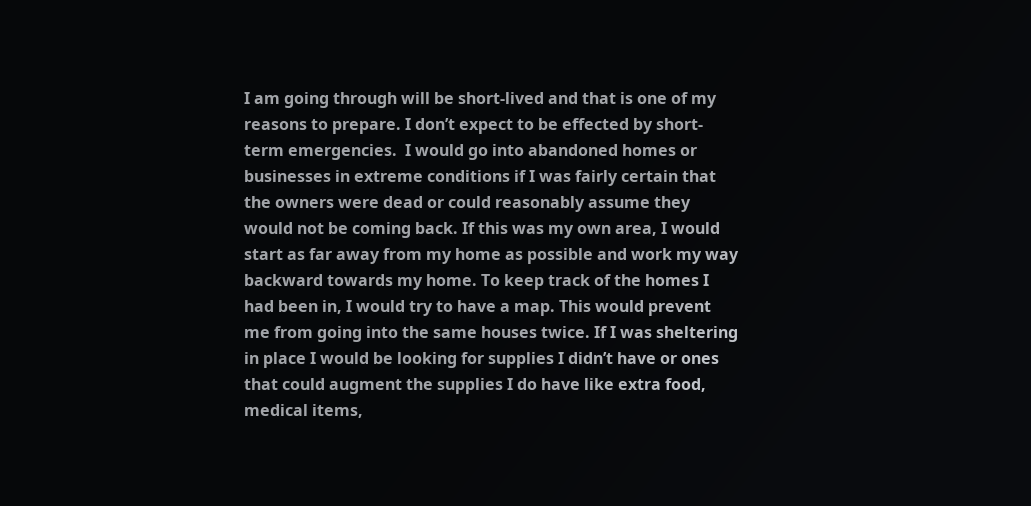I am going through will be short-lived and that is one of my reasons to prepare. I don’t expect to be effected by short-term emergencies.  I would go into abandoned homes or businesses in extreme conditions if I was fairly certain that the owners were dead or could reasonably assume they would not be coming back. If this was my own area, I would start as far away from my home as possible and work my way backward towards my home. To keep track of the homes I had been in, I would try to have a map. This would prevent me from going into the same houses twice. If I was sheltering in place I would be looking for supplies I didn’t have or ones that could augment the supplies I do have like extra food, medical items,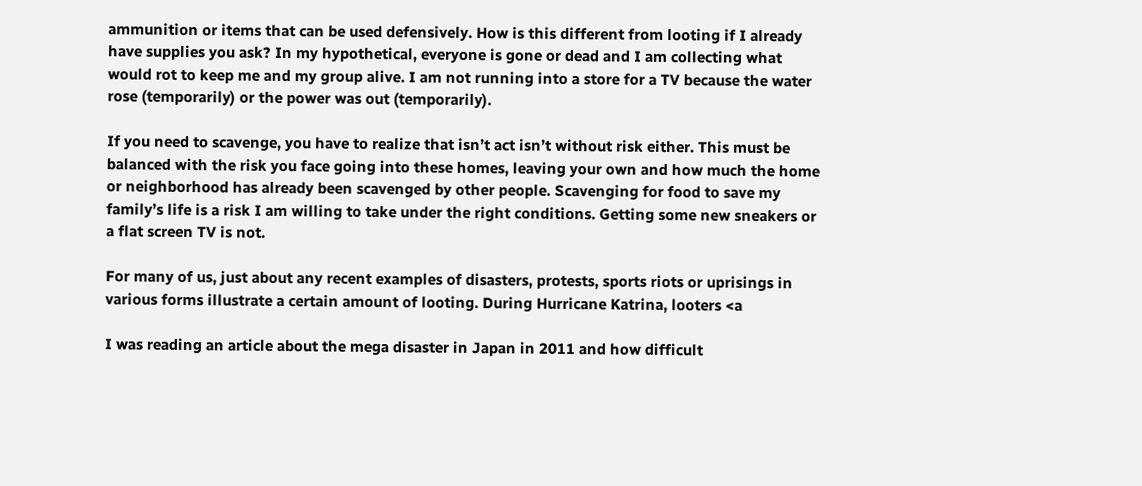ammunition or items that can be used defensively. How is this different from looting if I already have supplies you ask? In my hypothetical, everyone is gone or dead and I am collecting what would rot to keep me and my group alive. I am not running into a store for a TV because the water rose (temporarily) or the power was out (temporarily).

If you need to scavenge, you have to realize that isn’t act isn’t without risk either. This must be balanced with the risk you face going into these homes, leaving your own and how much the home or neighborhood has already been scavenged by other people. Scavenging for food to save my family’s life is a risk I am willing to take under the right conditions. Getting some new sneakers or a flat screen TV is not.

For many of us, just about any recent examples of disasters, protests, sports riots or uprisings in various forms illustrate a certain amount of looting. During Hurricane Katrina, looters <a

I was reading an article about the mega disaster in Japan in 2011 and how difficult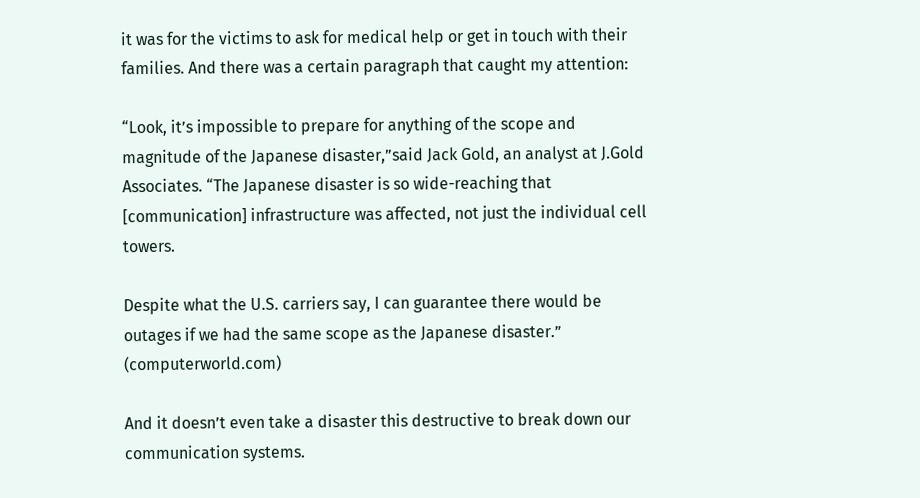it was for the victims to ask for medical help or get in touch with their families. And there was a certain paragraph that caught my attention:

“Look, it’s impossible to prepare for anything of the scope and magnitude of the Japanese disaster,”said Jack Gold, an analyst at J.Gold Associates. “The Japanese disaster is so wide-reaching that [communication] infrastructure was affected, not just the individual cell towers.

Despite what the U.S. carriers say, I can guarantee there would be outages if we had the same scope as the Japanese disaster.” (computerworld.com)

And it doesn’t even take a disaster this destructive to break down our communication systems.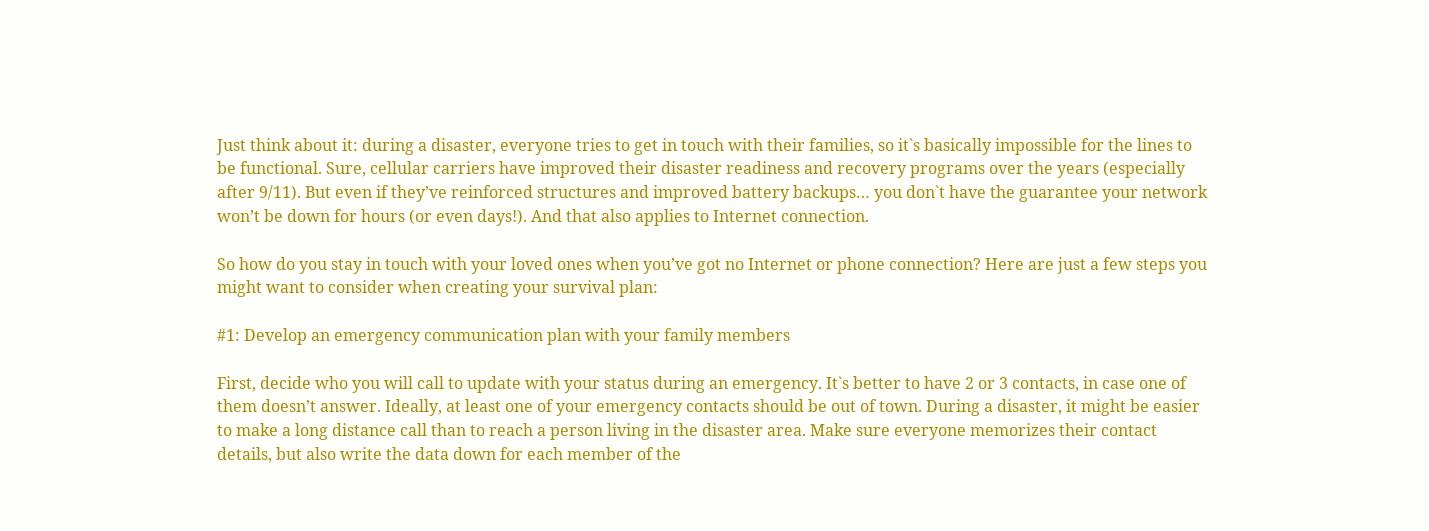Just think about it: during a disaster, everyone tries to get in touch with their families, so it`s basically impossible for the lines to be functional. Sure, cellular carriers have improved their disaster readiness and recovery programs over the years (especially after 9/11). But even if they’ve reinforced structures and improved battery backups… you don`t have the guarantee your network won’t be down for hours (or even days!). And that also applies to Internet connection.

So how do you stay in touch with your loved ones when you’ve got no Internet or phone connection? Here are just a few steps you might want to consider when creating your survival plan:

#1: Develop an emergency communication plan with your family members

First, decide who you will call to update with your status during an emergency. It`s better to have 2 or 3 contacts, in case one of them doesn’t answer. Ideally, at least one of your emergency contacts should be out of town. During a disaster, it might be easier to make a long distance call than to reach a person living in the disaster area. Make sure everyone memorizes their contact details, but also write the data down for each member of the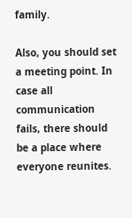family.

Also, you should set a meeting point. In case all communication fails, there should be a place where everyone reunites.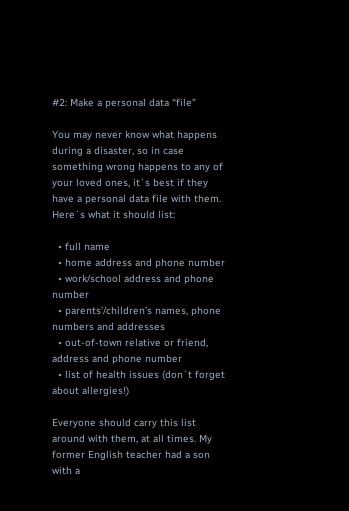#2: Make a personal data “file”

You may never know what happens during a disaster, so in case something wrong happens to any of your loved ones, it`s best if they have a personal data file with them. Here`s what it should list:

  • full name
  • home address and phone number
  • work/school address and phone number
  • parents’/children’s names, phone numbers and addresses
  • out-of-town relative or friend, address and phone number
  • list of health issues (don`t forget about allergies!)

Everyone should carry this list around with them, at all times. My former English teacher had a son with a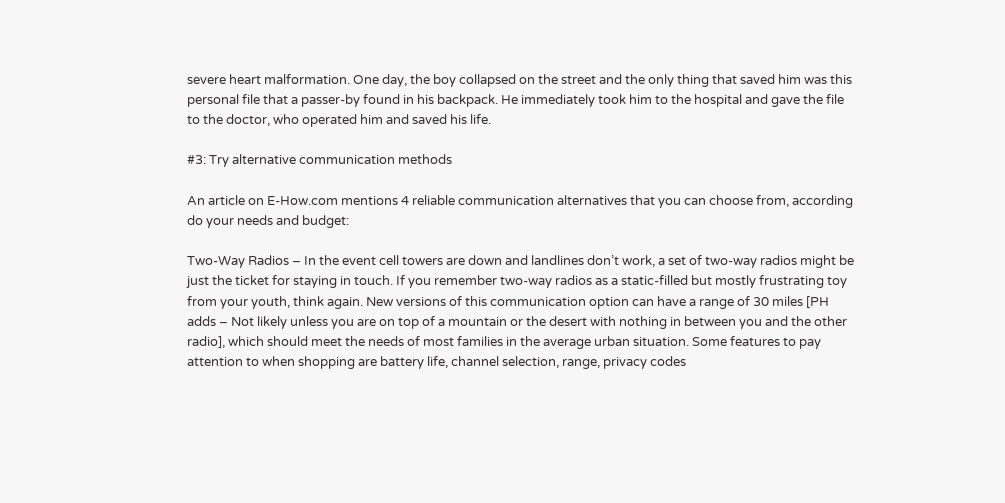severe heart malformation. One day, the boy collapsed on the street and the only thing that saved him was this personal file that a passer-by found in his backpack. He immediately took him to the hospital and gave the file to the doctor, who operated him and saved his life.

#3: Try alternative communication methods

An article on E-How.com mentions 4 reliable communication alternatives that you can choose from, according do your needs and budget:

Two-Way Radios – In the event cell towers are down and landlines don’t work, a set of two-way radios might be just the ticket for staying in touch. If you remember two-way radios as a static-filled but mostly frustrating toy from your youth, think again. New versions of this communication option can have a range of 30 miles [PH adds – Not likely unless you are on top of a mountain or the desert with nothing in between you and the other radio], which should meet the needs of most families in the average urban situation. Some features to pay attention to when shopping are battery life, channel selection, range, privacy codes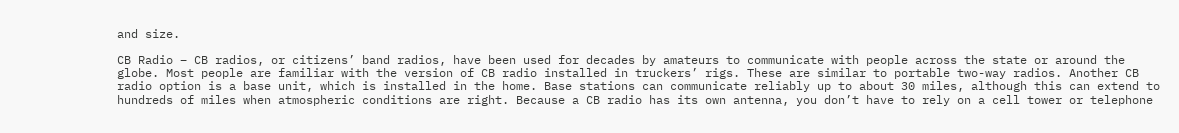and size.

CB Radio – CB radios, or citizens’ band radios, have been used for decades by amateurs to communicate with people across the state or around the globe. Most people are familiar with the version of CB radio installed in truckers’ rigs. These are similar to portable two-way radios. Another CB radio option is a base unit, which is installed in the home. Base stations can communicate reliably up to about 30 miles, although this can extend to hundreds of miles when atmospheric conditions are right. Because a CB radio has its own antenna, you don’t have to rely on a cell tower or telephone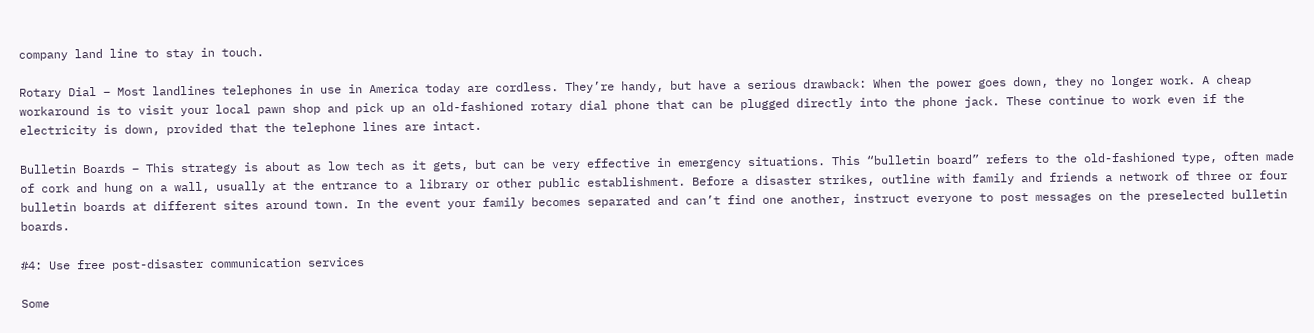company land line to stay in touch.

Rotary Dial – Most landlines telephones in use in America today are cordless. They’re handy, but have a serious drawback: When the power goes down, they no longer work. A cheap workaround is to visit your local pawn shop and pick up an old-fashioned rotary dial phone that can be plugged directly into the phone jack. These continue to work even if the electricity is down, provided that the telephone lines are intact.

Bulletin Boards – This strategy is about as low tech as it gets, but can be very effective in emergency situations. This “bulletin board” refers to the old-fashioned type, often made of cork and hung on a wall, usually at the entrance to a library or other public establishment. Before a disaster strikes, outline with family and friends a network of three or four bulletin boards at different sites around town. In the event your family becomes separated and can’t find one another, instruct everyone to post messages on the preselected bulletin boards.

#4: Use free post-disaster communication services

Some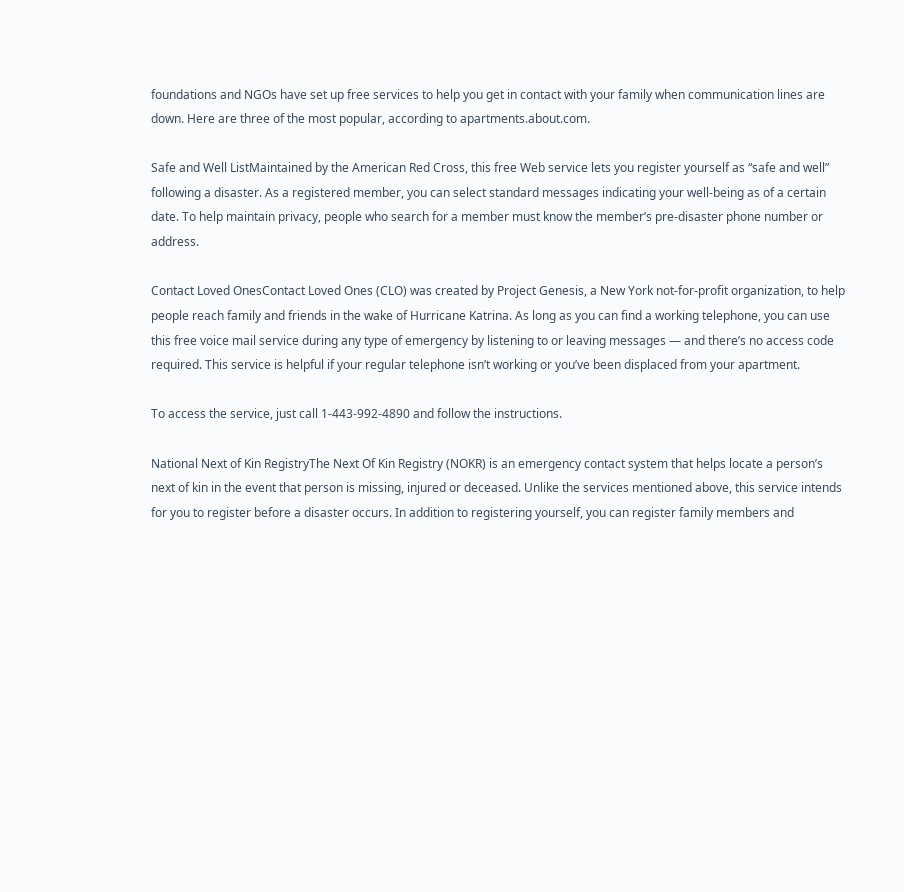foundations and NGOs have set up free services to help you get in contact with your family when communication lines are down. Here are three of the most popular, according to apartments.about.com.

Safe and Well ListMaintained by the American Red Cross, this free Web service lets you register yourself as “safe and well” following a disaster. As a registered member, you can select standard messages indicating your well-being as of a certain date. To help maintain privacy, people who search for a member must know the member’s pre-disaster phone number or address.

Contact Loved OnesContact Loved Ones (CLO) was created by Project Genesis, a New York not-for-profit organization, to help people reach family and friends in the wake of Hurricane Katrina. As long as you can find a working telephone, you can use this free voice mail service during any type of emergency by listening to or leaving messages — and there’s no access code required. This service is helpful if your regular telephone isn’t working or you’ve been displaced from your apartment.

To access the service, just call 1-443-992-4890 and follow the instructions.

National Next of Kin RegistryThe Next Of Kin Registry (NOKR) is an emergency contact system that helps locate a person’s next of kin in the event that person is missing, injured or deceased. Unlike the services mentioned above, this service intends for you to register before a disaster occurs. In addition to registering yourself, you can register family members and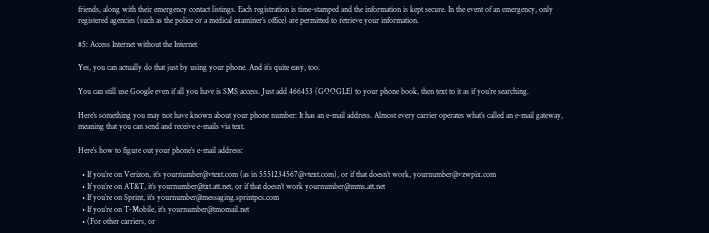friends, along with their emergency contact listings. Each registration is time-stamped and the information is kept secure. In the event of an emergency, only registered agencies (such as the police or a medical examiner’s office) are permitted to retrieve your information.

#5: Access Internet without the Internet

Yes, you can actually do that just by using your phone. And it`s quite easy, too.

You can still use Google even if all you have is SMS access. Just add 466453 (GOOGLE) to your phone book, then text to it as if you’re searching.

Here’s something you may not have known about your phone number: It has an e-mail address. Almost every carrier operates what’s called an e-mail gateway, meaning that you can send and receive e-mails via text.

Here’s how to figure out your phone’s e-mail address:

  • If you’re on Verizon, it’s yournumber@vtext.com (as in 5551234567@vtext.com), or if that doesn’t work, yournumber@vzwpix.com
  • If you’re on AT&T, it’s yournumber@txt.att.net, or if that doesn’t work yournumber@mms.att.net
  • If you’re on Sprint, it’s yournumber@messaging.sprintpcs.com
  • If you’re on T-Mobile, it’s yournumber@tmomail.net
  • (For other carriers, or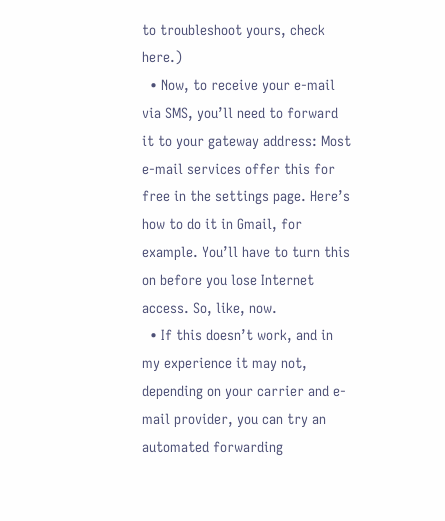to troubleshoot yours, check here.)
  • Now, to receive your e-mail via SMS, you’ll need to forward it to your gateway address: Most e-mail services offer this for free in the settings page. Here’s how to do it in Gmail, for example. You’ll have to turn this on before you lose Internet access. So, like, now.
  • If this doesn’t work, and in my experience it may not, depending on your carrier and e-mail provider, you can try an automated forwarding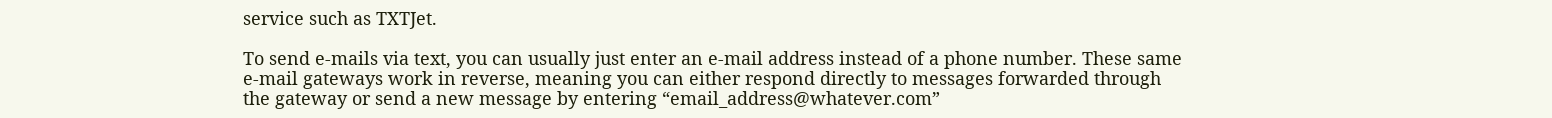service such as TXTJet.

To send e-mails via text, you can usually just enter an e-mail address instead of a phone number. These same e-mail gateways work in reverse, meaning you can either respond directly to messages forwarded through the gateway or send a new message by entering “email_address@whatever.com”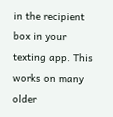in the recipient box in your texting app. This works on many older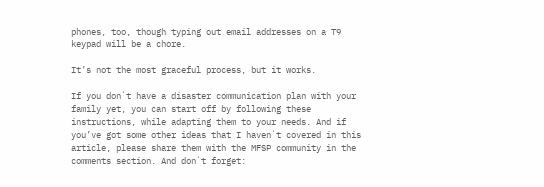phones, too, though typing out email addresses on a T9 keypad will be a chore.

It’s not the most graceful process, but it works.

If you don`t have a disaster communication plan with your family yet, you can start off by following these instructions, while adapting them to your needs. And if you’ve got some other ideas that I haven`t covered in this article, please share them with the MFSP community in the comments section. And don`t forget: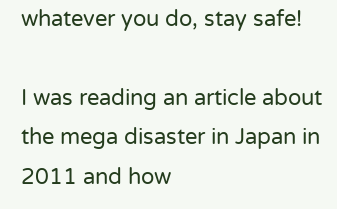whatever you do, stay safe!

I was reading an article about the mega disaster in Japan in 2011 and how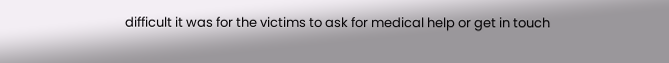difficult it was for the victims to ask for medical help or get in touch